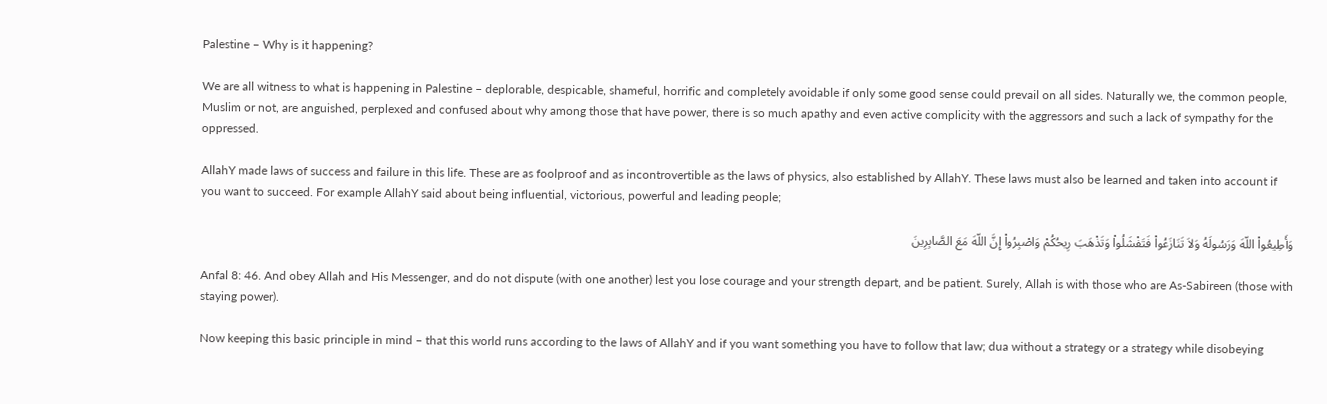Palestine – Why is it happening?

We are all witness to what is happening in Palestine – deplorable, despicable, shameful, horrific and completely avoidable if only some good sense could prevail on all sides. Naturally we, the common people, Muslim or not, are anguished, perplexed and confused about why among those that have power, there is so much apathy and even active complicity with the aggressors and such a lack of sympathy for the oppressed.

AllahY made laws of success and failure in this life. These are as foolproof and as incontrovertible as the laws of physics, also established by AllahY. These laws must also be learned and taken into account if you want to succeed. For example AllahY said about being influential, victorious, powerful and leading people;

وَأَطِيعُواْ اللّهَ وَرَسُولَهُ وَلاَ تَنَازَعُواْ فَتَفْشَلُواْ وَتَذْهَبَ رِيحُكُمْ وَاصْبِرُواْ إِنَّ اللّهَ مَعَ الصَّابِرِينَ

Anfal 8: 46. And obey Allah and His Messenger, and do not dispute (with one another) lest you lose courage and your strength depart, and be patient. Surely, Allah is with those who are As-Sabireen (those with staying power).

Now keeping this basic principle in mind – that this world runs according to the laws of AllahY and if you want something you have to follow that law; dua without a strategy or a strategy while disobeying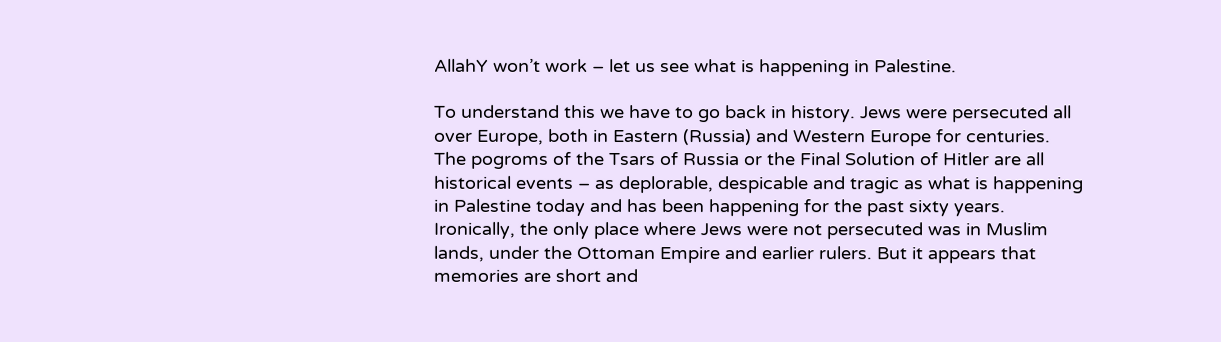AllahY won’t work – let us see what is happening in Palestine.

To understand this we have to go back in history. Jews were persecuted all over Europe, both in Eastern (Russia) and Western Europe for centuries. The pogroms of the Tsars of Russia or the Final Solution of Hitler are all historical events – as deplorable, despicable and tragic as what is happening in Palestine today and has been happening for the past sixty years. Ironically, the only place where Jews were not persecuted was in Muslim lands, under the Ottoman Empire and earlier rulers. But it appears that memories are short and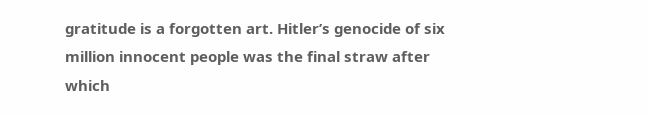gratitude is a forgotten art. Hitler’s genocide of six million innocent people was the final straw after which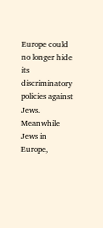Europe could no longer hide its discriminatory policies against Jews. Meanwhile Jews in Europe,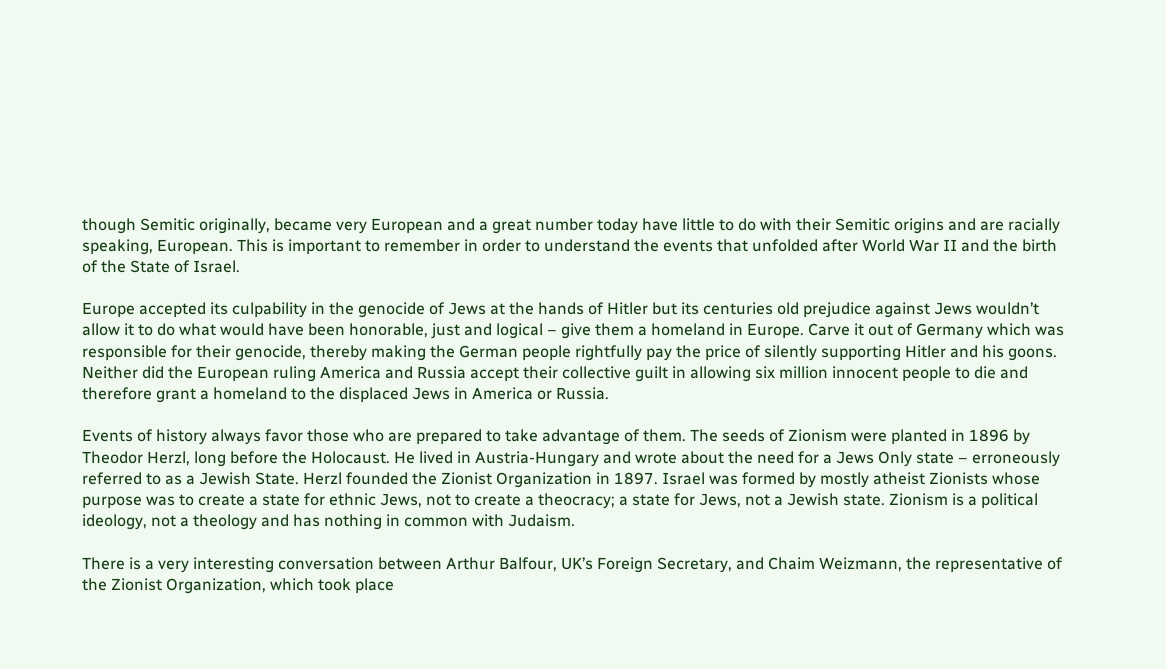though Semitic originally, became very European and a great number today have little to do with their Semitic origins and are racially speaking, European. This is important to remember in order to understand the events that unfolded after World War II and the birth of the State of Israel.

Europe accepted its culpability in the genocide of Jews at the hands of Hitler but its centuries old prejudice against Jews wouldn’t allow it to do what would have been honorable, just and logical – give them a homeland in Europe. Carve it out of Germany which was responsible for their genocide, thereby making the German people rightfully pay the price of silently supporting Hitler and his goons. Neither did the European ruling America and Russia accept their collective guilt in allowing six million innocent people to die and therefore grant a homeland to the displaced Jews in America or Russia.

Events of history always favor those who are prepared to take advantage of them. The seeds of Zionism were planted in 1896 by Theodor Herzl, long before the Holocaust. He lived in Austria-Hungary and wrote about the need for a Jews Only state – erroneously referred to as a Jewish State. Herzl founded the Zionist Organization in 1897. Israel was formed by mostly atheist Zionists whose purpose was to create a state for ethnic Jews, not to create a theocracy; a state for Jews, not a Jewish state. Zionism is a political ideology, not a theology and has nothing in common with Judaism.

There is a very interesting conversation between Arthur Balfour, UK’s Foreign Secretary, and Chaim Weizmann, the representative of the Zionist Organization, which took place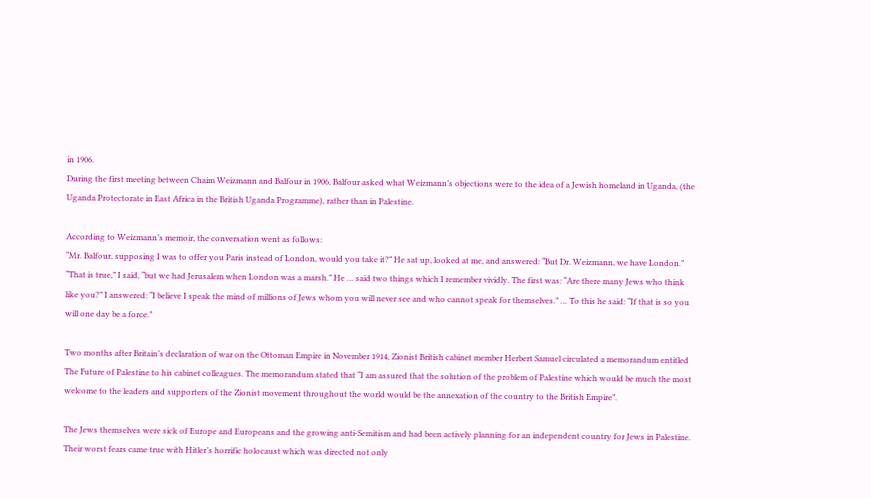in 1906.
During the first meeting between Chaim Weizmann and Balfour in 1906, Balfour asked what Weizmann’s objections were to the idea of a Jewish homeland in Uganda, (the Uganda Protectorate in East Africa in the British Uganda Programme), rather than in Palestine.

According to Weizmann’s memoir, the conversation went as follows:
“Mr. Balfour, supposing I was to offer you Paris instead of London, would you take it?” He sat up, looked at me, and answered: “But Dr. Weizmann, we have London.” “That is true,” I said, “but we had Jerusalem when London was a marsh.” He … said two things which I remember vividly. The first was: “Are there many Jews who think like you?” I answered: “I believe I speak the mind of millions of Jews whom you will never see and who cannot speak for themselves.” … To this he said: “If that is so you will one day be a force.”

Two months after Britain’s declaration of war on the Ottoman Empire in November 1914, Zionist British cabinet member Herbert Samuel circulated a memorandum entitled The Future of Palestine to his cabinet colleagues. The memorandum stated that “I am assured that the solution of the problem of Palestine which would be much the most welcome to the leaders and supporters of the Zionist movement throughout the world would be the annexation of the country to the British Empire”.

The Jews themselves were sick of Europe and Europeans and the growing anti-Semitism and had been actively planning for an independent country for Jews in Palestine. Their worst fears came true with Hitler’s horrific holocaust which was directed not only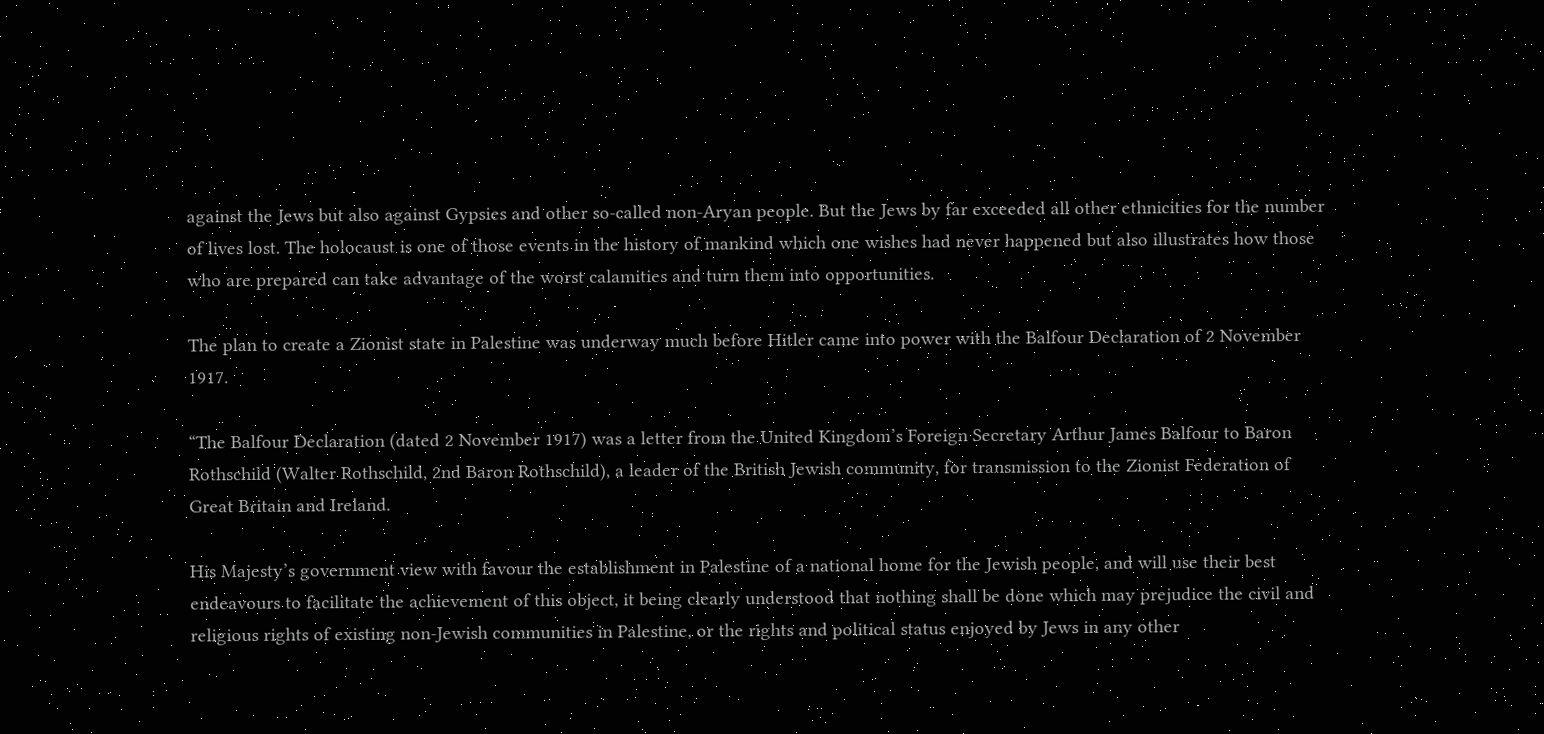against the Jews but also against Gypsies and other so-called non-Aryan people. But the Jews by far exceeded all other ethnicities for the number of lives lost. The holocaust is one of those events in the history of mankind which one wishes had never happened but also illustrates how those who are prepared can take advantage of the worst calamities and turn them into opportunities.

The plan to create a Zionist state in Palestine was underway much before Hitler came into power with the Balfour Declaration of 2 November 1917.

“The Balfour Declaration (dated 2 November 1917) was a letter from the United Kingdom’s Foreign Secretary Arthur James Balfour to Baron Rothschild (Walter Rothschild, 2nd Baron Rothschild), a leader of the British Jewish community, for transmission to the Zionist Federation of Great Britain and Ireland.

His Majesty’s government view with favour the establishment in Palestine of a national home for the Jewish people, and will use their best endeavours to facilitate the achievement of this object, it being clearly understood that nothing shall be done which may prejudice the civil and religious rights of existing non-Jewish communities in Palestine, or the rights and political status enjoyed by Jews in any other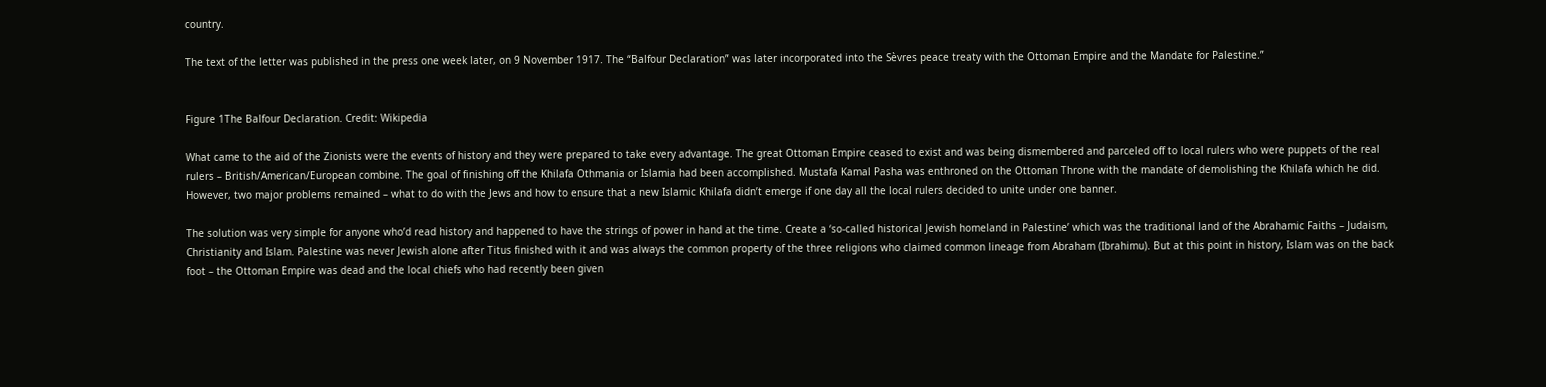country.

The text of the letter was published in the press one week later, on 9 November 1917. The “Balfour Declaration” was later incorporated into the Sèvres peace treaty with the Ottoman Empire and the Mandate for Palestine.”


Figure 1The Balfour Declaration. Credit: Wikipedia

What came to the aid of the Zionists were the events of history and they were prepared to take every advantage. The great Ottoman Empire ceased to exist and was being dismembered and parceled off to local rulers who were puppets of the real rulers – British/American/European combine. The goal of finishing off the Khilafa Othmania or Islamia had been accomplished. Mustafa Kamal Pasha was enthroned on the Ottoman Throne with the mandate of demolishing the Khilafa which he did. However, two major problems remained – what to do with the Jews and how to ensure that a new Islamic Khilafa didn’t emerge if one day all the local rulers decided to unite under one banner.

The solution was very simple for anyone who’d read history and happened to have the strings of power in hand at the time. Create a ‘so-called historical Jewish homeland in Palestine’ which was the traditional land of the Abrahamic Faiths – Judaism, Christianity and Islam. Palestine was never Jewish alone after Titus finished with it and was always the common property of the three religions who claimed common lineage from Abraham (Ibrahimu). But at this point in history, Islam was on the back foot – the Ottoman Empire was dead and the local chiefs who had recently been given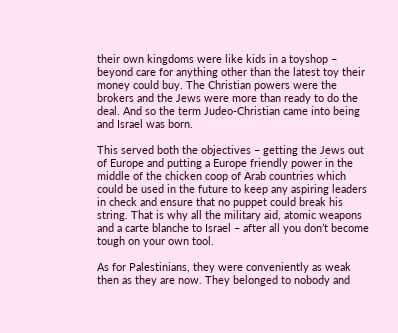their own kingdoms were like kids in a toyshop – beyond care for anything other than the latest toy their money could buy. The Christian powers were the brokers and the Jews were more than ready to do the deal. And so the term Judeo-Christian came into being and Israel was born.

This served both the objectives – getting the Jews out of Europe and putting a Europe friendly power in the middle of the chicken coop of Arab countries which could be used in the future to keep any aspiring leaders in check and ensure that no puppet could break his string. That is why all the military aid, atomic weapons and a carte blanche to Israel – after all you don’t become tough on your own tool.

As for Palestinians, they were conveniently as weak then as they are now. They belonged to nobody and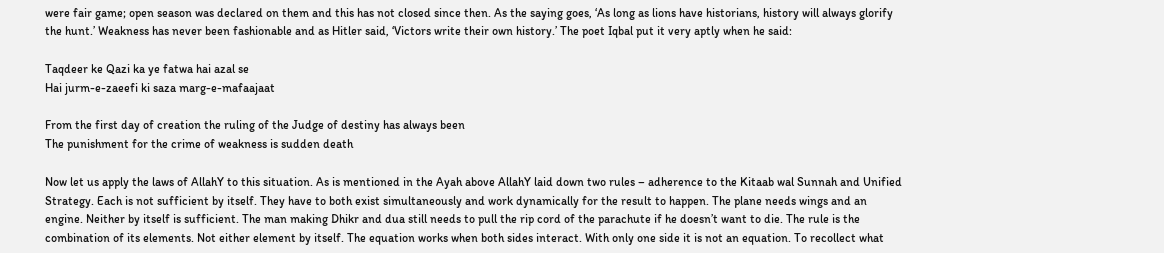were fair game; open season was declared on them and this has not closed since then. As the saying goes, ‘As long as lions have historians, history will always glorify the hunt.’ Weakness has never been fashionable and as Hitler said, ‘Victors write their own history.’ The poet Iqbal put it very aptly when he said:

Taqdeer ke Qazi ka ye fatwa hai azal se
Hai jurm-e-zaeefi ki saza marg-e-mafaajaat

From the first day of creation the ruling of the Judge of destiny has always been
The punishment for the crime of weakness is sudden death

Now let us apply the laws of AllahY to this situation. As is mentioned in the Ayah above AllahY laid down two rules – adherence to the Kitaab wal Sunnah and Unified Strategy. Each is not sufficient by itself. They have to both exist simultaneously and work dynamically for the result to happen. The plane needs wings and an engine. Neither by itself is sufficient. The man making Dhikr and dua still needs to pull the rip cord of the parachute if he doesn’t want to die. The rule is the combination of its elements. Not either element by itself. The equation works when both sides interact. With only one side it is not an equation. To recollect what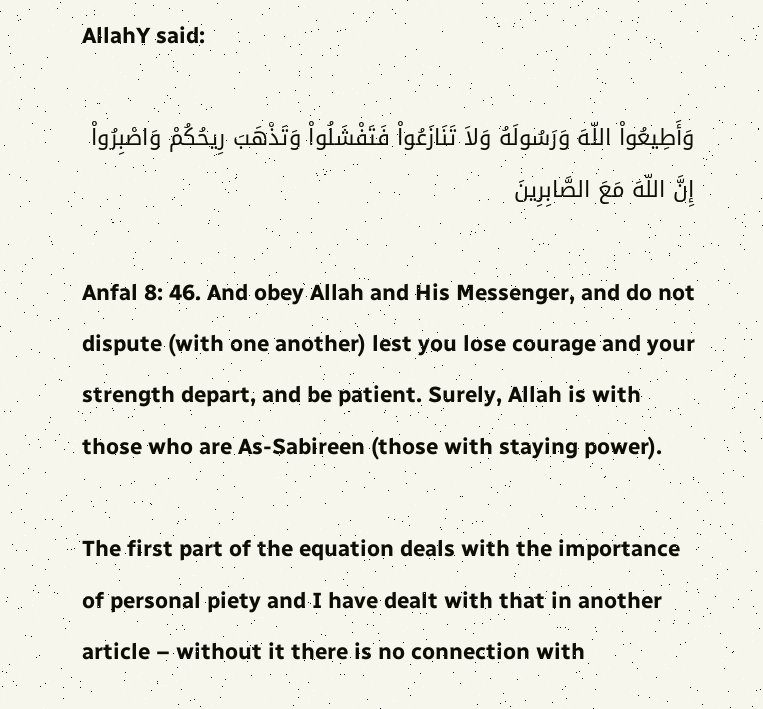AllahY said:

وَأَطِيعُواْ اللّهَ وَرَسُولَهُ وَلاَ تَنَازَعُواْ فَتَفْشَلُواْ وَتَذْهَبَ رِيحُكُمْ وَاصْبِرُواْ إِنَّ اللّهَ مَعَ الصَّابِرِينَ

Anfal 8: 46. And obey Allah and His Messenger, and do not dispute (with one another) lest you lose courage and your strength depart, and be patient. Surely, Allah is with those who are As-Sabireen (those with staying power).

The first part of the equation deals with the importance of personal piety and I have dealt with that in another article – without it there is no connection with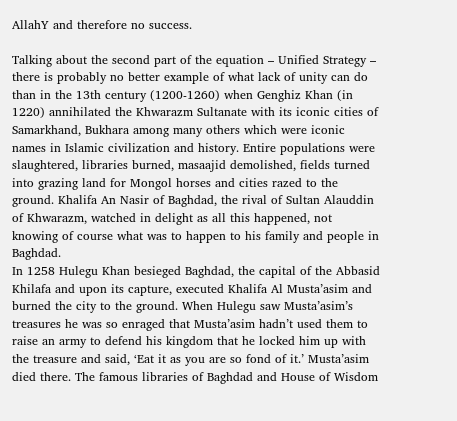AllahY and therefore no success.

Talking about the second part of the equation – Unified Strategy – there is probably no better example of what lack of unity can do than in the 13th century (1200-1260) when Genghiz Khan (in 1220) annihilated the Khwarazm Sultanate with its iconic cities of Samarkhand, Bukhara among many others which were iconic names in Islamic civilization and history. Entire populations were slaughtered, libraries burned, masaajid demolished, fields turned into grazing land for Mongol horses and cities razed to the ground. Khalifa An Nasir of Baghdad, the rival of Sultan Alauddin of Khwarazm, watched in delight as all this happened, not knowing of course what was to happen to his family and people in Baghdad.
In 1258 Hulegu Khan besieged Baghdad, the capital of the Abbasid Khilafa and upon its capture, executed Khalifa Al Musta’asim and burned the city to the ground. When Hulegu saw Musta’asim’s treasures he was so enraged that Musta’asim hadn’t used them to raise an army to defend his kingdom that he locked him up with the treasure and said, ‘Eat it as you are so fond of it.’ Musta’asim died there. The famous libraries of Baghdad and House of Wisdom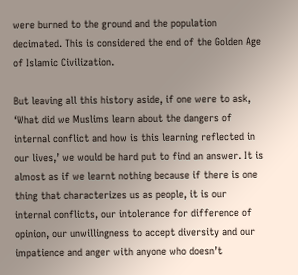were burned to the ground and the population decimated. This is considered the end of the Golden Age of Islamic Civilization.

But leaving all this history aside, if one were to ask, ‘What did we Muslims learn about the dangers of internal conflict and how is this learning reflected in our lives,’ we would be hard put to find an answer. It is almost as if we learnt nothing because if there is one thing that characterizes us as people, it is our internal conflicts, our intolerance for difference of opinion, our unwillingness to accept diversity and our impatience and anger with anyone who doesn’t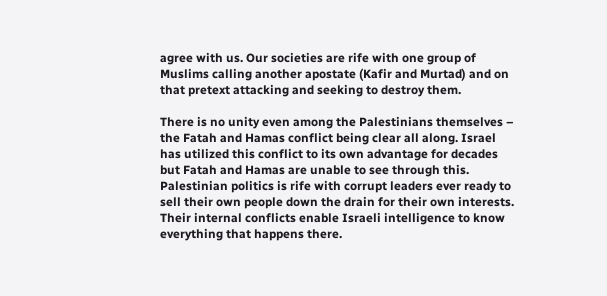agree with us. Our societies are rife with one group of Muslims calling another apostate (Kafir and Murtad) and on that pretext attacking and seeking to destroy them.

There is no unity even among the Palestinians themselves – the Fatah and Hamas conflict being clear all along. Israel has utilized this conflict to its own advantage for decades but Fatah and Hamas are unable to see through this. Palestinian politics is rife with corrupt leaders ever ready to sell their own people down the drain for their own interests. Their internal conflicts enable Israeli intelligence to know everything that happens there.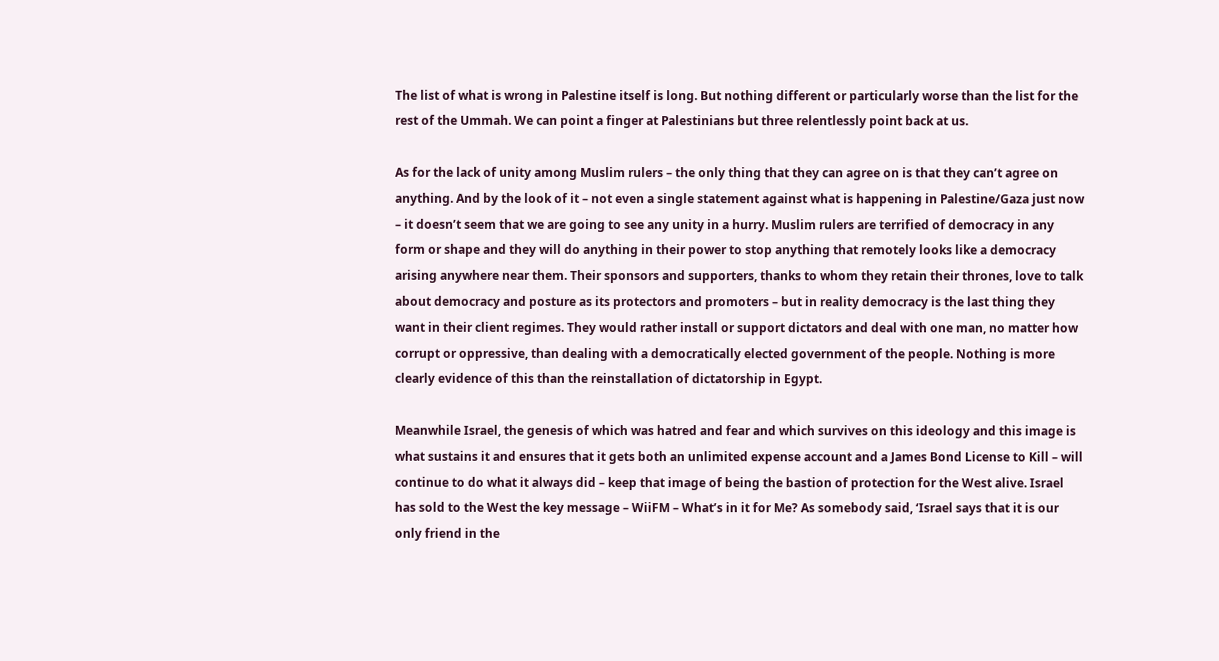The list of what is wrong in Palestine itself is long. But nothing different or particularly worse than the list for the rest of the Ummah. We can point a finger at Palestinians but three relentlessly point back at us.

As for the lack of unity among Muslim rulers – the only thing that they can agree on is that they can’t agree on anything. And by the look of it – not even a single statement against what is happening in Palestine/Gaza just now – it doesn’t seem that we are going to see any unity in a hurry. Muslim rulers are terrified of democracy in any form or shape and they will do anything in their power to stop anything that remotely looks like a democracy arising anywhere near them. Their sponsors and supporters, thanks to whom they retain their thrones, love to talk about democracy and posture as its protectors and promoters – but in reality democracy is the last thing they want in their client regimes. They would rather install or support dictators and deal with one man, no matter how corrupt or oppressive, than dealing with a democratically elected government of the people. Nothing is more clearly evidence of this than the reinstallation of dictatorship in Egypt.

Meanwhile Israel, the genesis of which was hatred and fear and which survives on this ideology and this image is what sustains it and ensures that it gets both an unlimited expense account and a James Bond License to Kill – will continue to do what it always did – keep that image of being the bastion of protection for the West alive. Israel has sold to the West the key message – WiiFM – What’s in it for Me? As somebody said, ‘Israel says that it is our only friend in the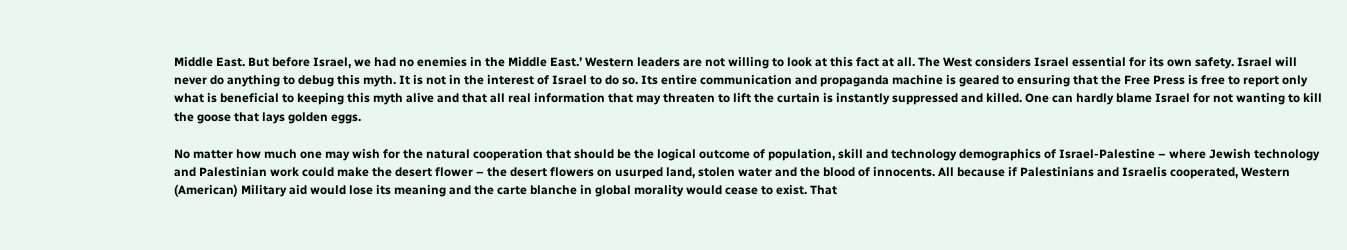Middle East. But before Israel, we had no enemies in the Middle East.’ Western leaders are not willing to look at this fact at all. The West considers Israel essential for its own safety. Israel will never do anything to debug this myth. It is not in the interest of Israel to do so. Its entire communication and propaganda machine is geared to ensuring that the Free Press is free to report only what is beneficial to keeping this myth alive and that all real information that may threaten to lift the curtain is instantly suppressed and killed. One can hardly blame Israel for not wanting to kill the goose that lays golden eggs.

No matter how much one may wish for the natural cooperation that should be the logical outcome of population, skill and technology demographics of Israel-Palestine – where Jewish technology and Palestinian work could make the desert flower – the desert flowers on usurped land, stolen water and the blood of innocents. All because if Palestinians and Israelis cooperated, Western (American) Military aid would lose its meaning and the carte blanche in global morality would cease to exist. That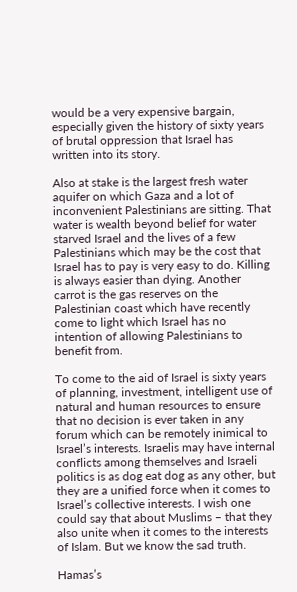would be a very expensive bargain, especially given the history of sixty years of brutal oppression that Israel has written into its story.

Also at stake is the largest fresh water aquifer on which Gaza and a lot of inconvenient Palestinians are sitting. That water is wealth beyond belief for water starved Israel and the lives of a few Palestinians which may be the cost that Israel has to pay is very easy to do. Killing is always easier than dying. Another carrot is the gas reserves on the Palestinian coast which have recently come to light which Israel has no intention of allowing Palestinians to benefit from.

To come to the aid of Israel is sixty years of planning, investment, intelligent use of natural and human resources to ensure that no decision is ever taken in any forum which can be remotely inimical to Israel’s interests. Israelis may have internal conflicts among themselves and Israeli politics is as dog eat dog as any other, but they are a unified force when it comes to Israel’s collective interests. I wish one could say that about Muslims – that they also unite when it comes to the interests of Islam. But we know the sad truth.

Hamas’s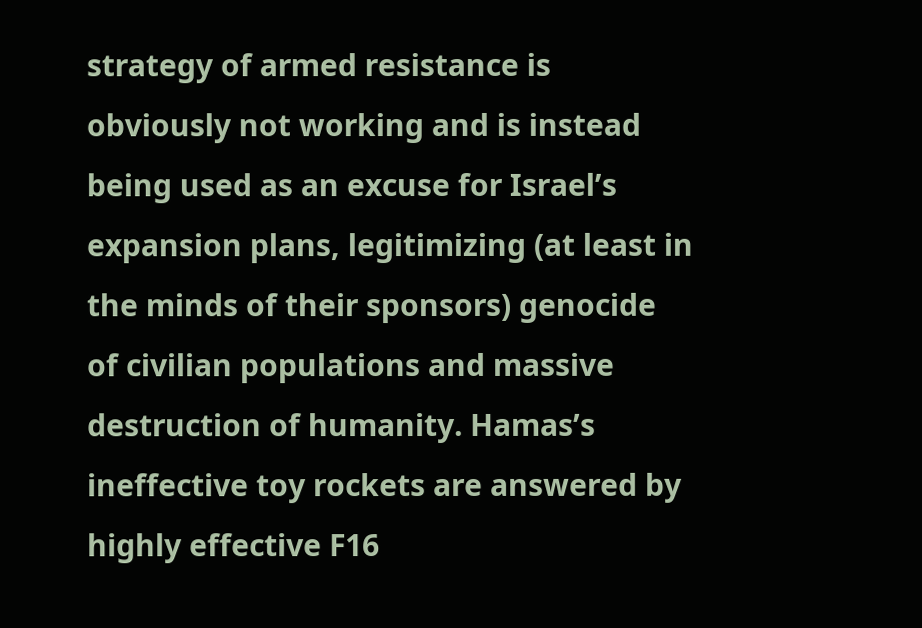strategy of armed resistance is obviously not working and is instead being used as an excuse for Israel’s expansion plans, legitimizing (at least in the minds of their sponsors) genocide of civilian populations and massive destruction of humanity. Hamas’s ineffective toy rockets are answered by highly effective F16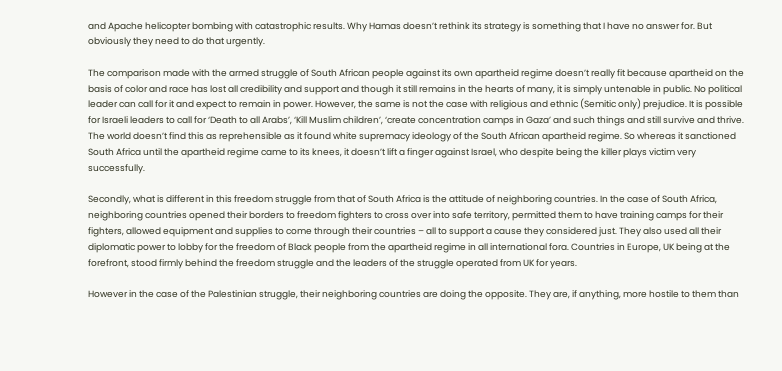and Apache helicopter bombing with catastrophic results. Why Hamas doesn’t rethink its strategy is something that I have no answer for. But obviously they need to do that urgently.

The comparison made with the armed struggle of South African people against its own apartheid regime doesn’t really fit because apartheid on the basis of color and race has lost all credibility and support and though it still remains in the hearts of many, it is simply untenable in public. No political leader can call for it and expect to remain in power. However, the same is not the case with religious and ethnic (Semitic only) prejudice. It is possible for Israeli leaders to call for ‘Death to all Arabs’, ‘Kill Muslim children’, ‘create concentration camps in Gaza’ and such things and still survive and thrive. The world doesn’t find this as reprehensible as it found white supremacy ideology of the South African apartheid regime. So whereas it sanctioned South Africa until the apartheid regime came to its knees, it doesn’t lift a finger against Israel, who despite being the killer plays victim very successfully.

Secondly, what is different in this freedom struggle from that of South Africa is the attitude of neighboring countries. In the case of South Africa, neighboring countries opened their borders to freedom fighters to cross over into safe territory, permitted them to have training camps for their fighters, allowed equipment and supplies to come through their countries – all to support a cause they considered just. They also used all their diplomatic power to lobby for the freedom of Black people from the apartheid regime in all international fora. Countries in Europe, UK being at the forefront, stood firmly behind the freedom struggle and the leaders of the struggle operated from UK for years.

However in the case of the Palestinian struggle, their neighboring countries are doing the opposite. They are, if anything, more hostile to them than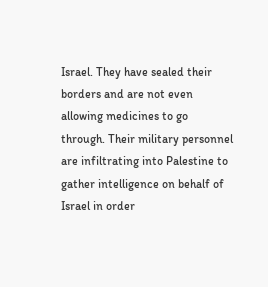Israel. They have sealed their borders and are not even allowing medicines to go through. Their military personnel are infiltrating into Palestine to gather intelligence on behalf of Israel in order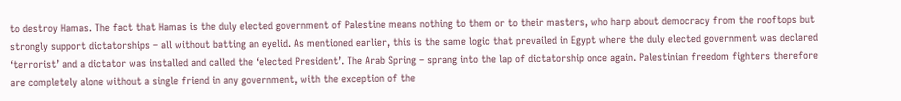to destroy Hamas. The fact that Hamas is the duly elected government of Palestine means nothing to them or to their masters, who harp about democracy from the rooftops but strongly support dictatorships – all without batting an eyelid. As mentioned earlier, this is the same logic that prevailed in Egypt where the duly elected government was declared ‘terrorist’ and a dictator was installed and called the ‘elected President’. The Arab Spring – sprang into the lap of dictatorship once again. Palestinian freedom fighters therefore are completely alone without a single friend in any government, with the exception of the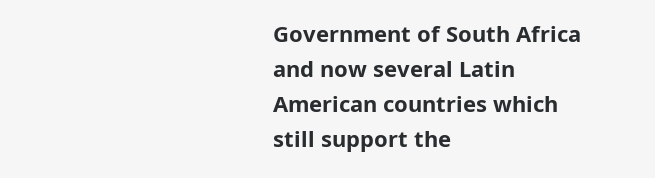Government of South Africa and now several Latin American countries which still support the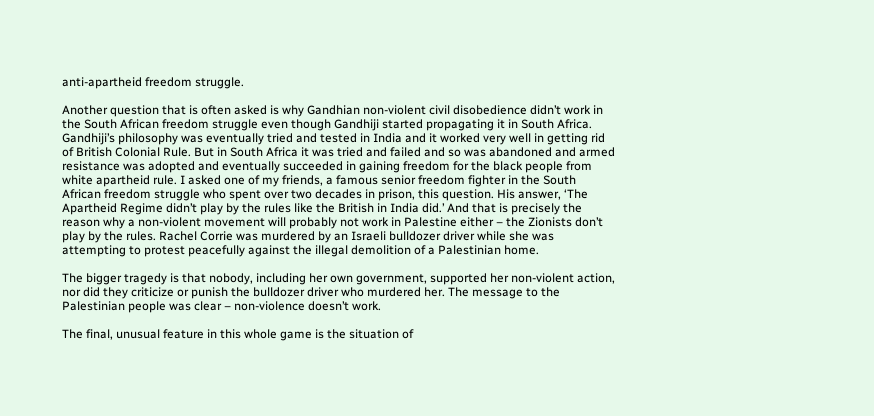anti-apartheid freedom struggle.

Another question that is often asked is why Gandhian non-violent civil disobedience didn’t work in the South African freedom struggle even though Gandhiji started propagating it in South Africa. Gandhiji’s philosophy was eventually tried and tested in India and it worked very well in getting rid of British Colonial Rule. But in South Africa it was tried and failed and so was abandoned and armed resistance was adopted and eventually succeeded in gaining freedom for the black people from white apartheid rule. I asked one of my friends, a famous senior freedom fighter in the South African freedom struggle who spent over two decades in prison, this question. His answer, ‘The Apartheid Regime didn’t play by the rules like the British in India did.’ And that is precisely the reason why a non-violent movement will probably not work in Palestine either – the Zionists don’t play by the rules. Rachel Corrie was murdered by an Israeli bulldozer driver while she was attempting to protest peacefully against the illegal demolition of a Palestinian home.

The bigger tragedy is that nobody, including her own government, supported her non-violent action, nor did they criticize or punish the bulldozer driver who murdered her. The message to the Palestinian people was clear – non-violence doesn’t work.

The final, unusual feature in this whole game is the situation of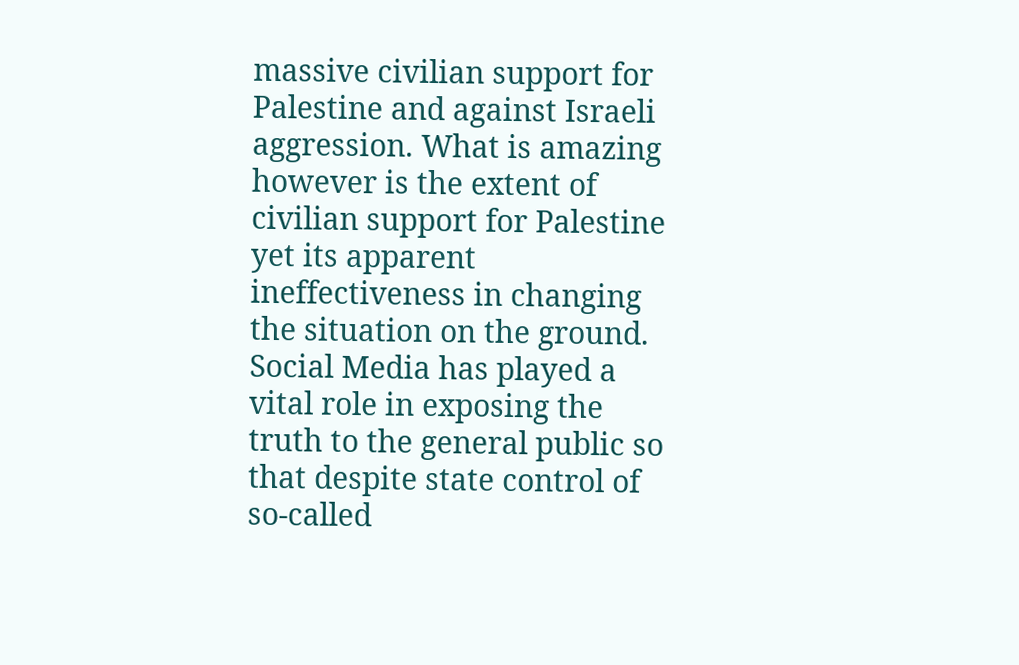massive civilian support for Palestine and against Israeli aggression. What is amazing however is the extent of civilian support for Palestine yet its apparent ineffectiveness in changing the situation on the ground. Social Media has played a vital role in exposing the truth to the general public so that despite state control of so-called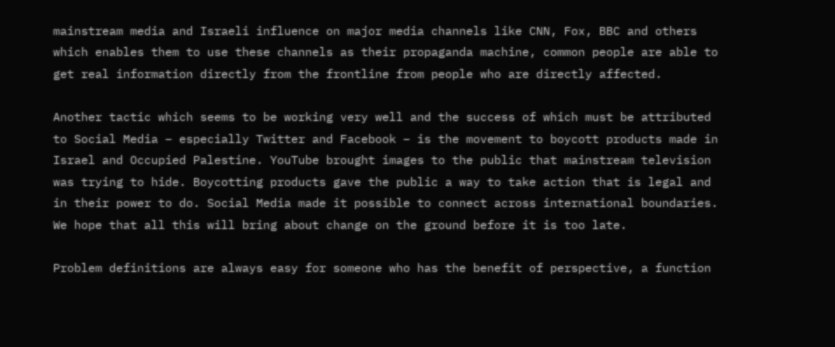mainstream media and Israeli influence on major media channels like CNN, Fox, BBC and others which enables them to use these channels as their propaganda machine, common people are able to get real information directly from the frontline from people who are directly affected.

Another tactic which seems to be working very well and the success of which must be attributed to Social Media – especially Twitter and Facebook – is the movement to boycott products made in Israel and Occupied Palestine. YouTube brought images to the public that mainstream television was trying to hide. Boycotting products gave the public a way to take action that is legal and in their power to do. Social Media made it possible to connect across international boundaries. We hope that all this will bring about change on the ground before it is too late.

Problem definitions are always easy for someone who has the benefit of perspective, a function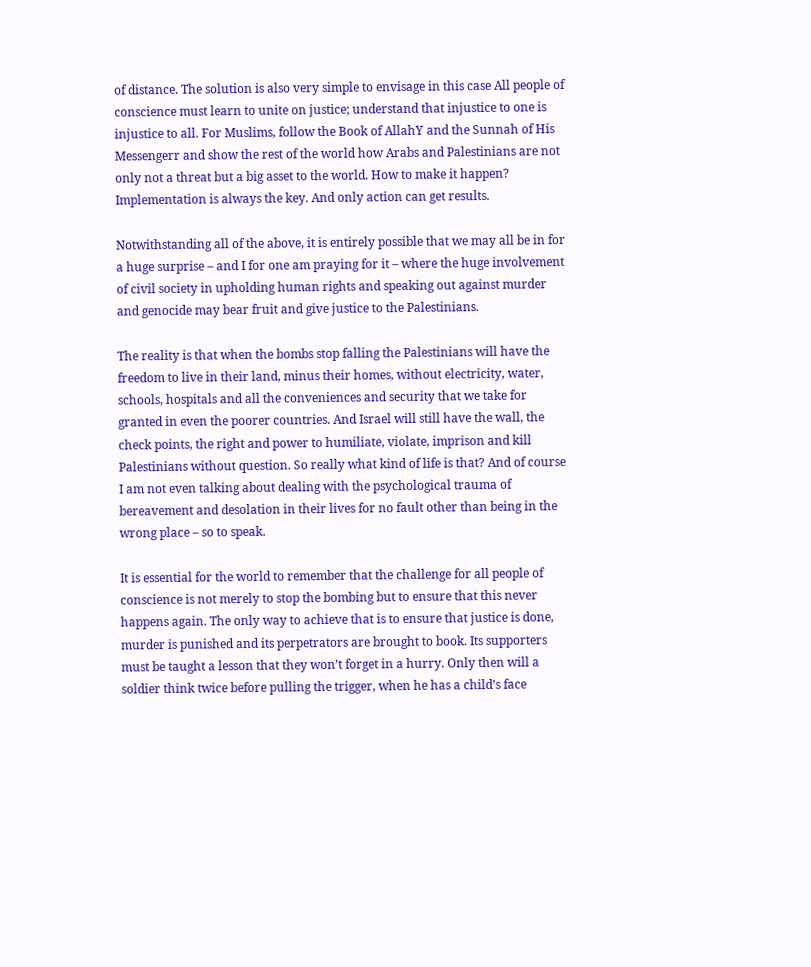of distance. The solution is also very simple to envisage in this case All people of conscience must learn to unite on justice; understand that injustice to one is injustice to all. For Muslims, follow the Book of AllahY and the Sunnah of His Messengerr and show the rest of the world how Arabs and Palestinians are not only not a threat but a big asset to the world. How to make it happen? Implementation is always the key. And only action can get results.

Notwithstanding all of the above, it is entirely possible that we may all be in for a huge surprise – and I for one am praying for it – where the huge involvement of civil society in upholding human rights and speaking out against murder and genocide may bear fruit and give justice to the Palestinians.

The reality is that when the bombs stop falling the Palestinians will have the freedom to live in their land, minus their homes, without electricity, water, schools, hospitals and all the conveniences and security that we take for granted in even the poorer countries. And Israel will still have the wall, the check points, the right and power to humiliate, violate, imprison and kill Palestinians without question. So really what kind of life is that? And of course I am not even talking about dealing with the psychological trauma of bereavement and desolation in their lives for no fault other than being in the wrong place – so to speak.

It is essential for the world to remember that the challenge for all people of conscience is not merely to stop the bombing but to ensure that this never happens again. The only way to achieve that is to ensure that justice is done, murder is punished and its perpetrators are brought to book. Its supporters must be taught a lesson that they won’t forget in a hurry. Only then will a soldier think twice before pulling the trigger, when he has a child’s face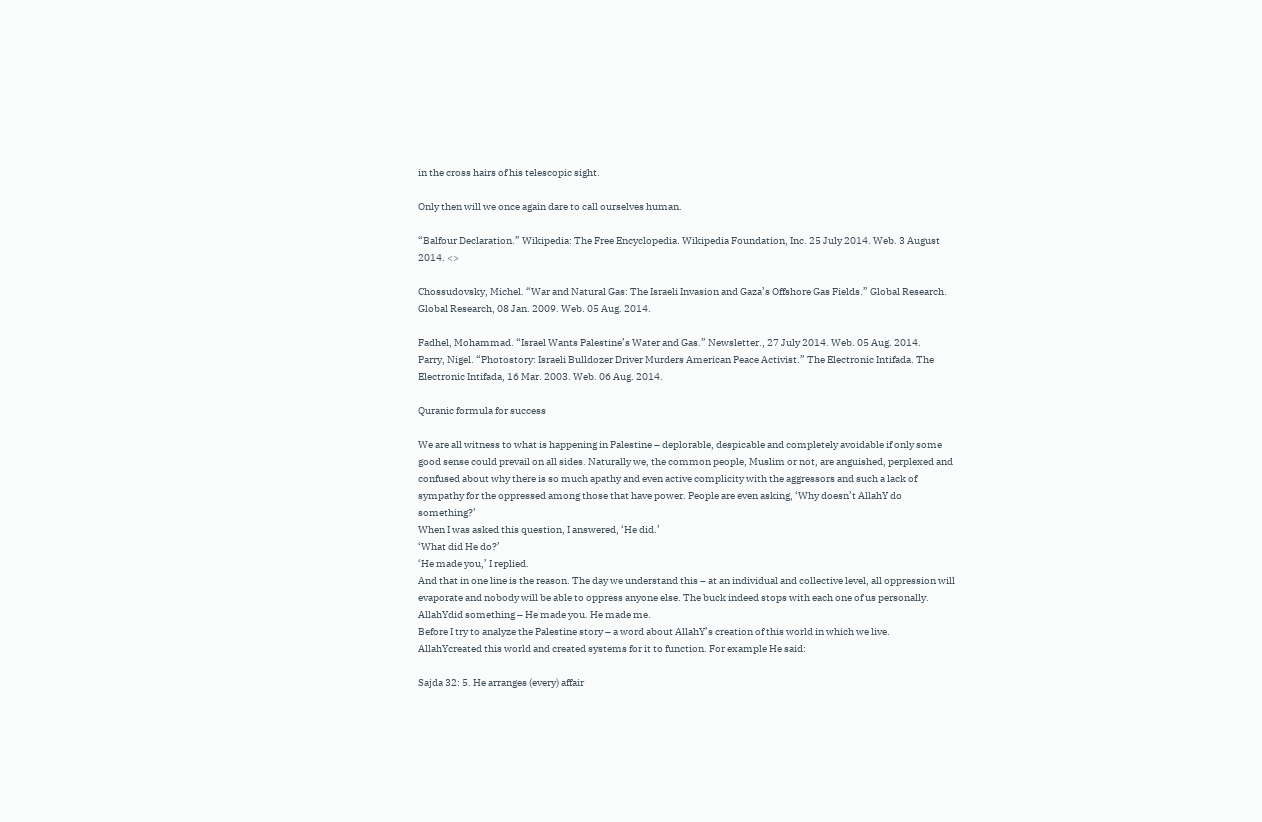in the cross hairs of his telescopic sight.

Only then will we once again dare to call ourselves human.

“Balfour Declaration.” Wikipedia: The Free Encyclopedia. Wikipedia Foundation, Inc. 25 July 2014. Web. 3 August 2014. <>

Chossudovsky, Michel. “War and Natural Gas: The Israeli Invasion and Gaza’s Offshore Gas Fields.” Global Research. Global Research, 08 Jan. 2009. Web. 05 Aug. 2014.

Fadhel, Mohammad. “Israel Wants Palestine’s Water and Gas.” Newsletter., 27 July 2014. Web. 05 Aug. 2014.
Parry, Nigel. “Photostory: Israeli Bulldozer Driver Murders American Peace Activist.” The Electronic Intifada. The Electronic Intifada, 16 Mar. 2003. Web. 06 Aug. 2014.

Quranic formula for success

We are all witness to what is happening in Palestine – deplorable, despicable and completely avoidable if only some good sense could prevail on all sides. Naturally we, the common people, Muslim or not, are anguished, perplexed and confused about why there is so much apathy and even active complicity with the aggressors and such a lack of sympathy for the oppressed among those that have power. People are even asking, ‘Why doesn’t AllahY do something?’
When I was asked this question, I answered, ‘He did.’
‘What did He do?’
‘He made you,’ I replied.
And that in one line is the reason. The day we understand this – at an individual and collective level, all oppression will evaporate and nobody will be able to oppress anyone else. The buck indeed stops with each one of us personally. AllahYdid something – He made you. He made me.
Before I try to analyze the Palestine story – a word about AllahY’s creation of this world in which we live.
AllahYcreated this world and created systems for it to function. For example He said:

Sajda 32: 5. He arranges (every) affair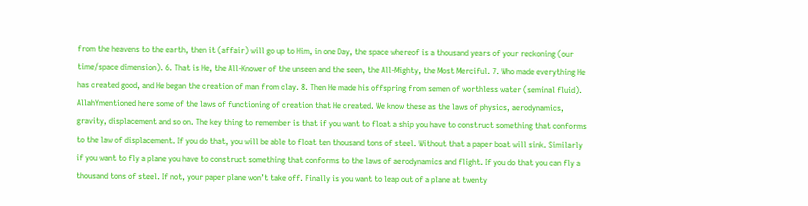from the heavens to the earth, then it (affair) will go up to Him, in one Day, the space whereof is a thousand years of your reckoning (our time/space dimension). 6. That is He, the All-Knower of the unseen and the seen, the All-Mighty, the Most Merciful. 7. Who made everything He has created good, and He began the creation of man from clay. 8. Then He made his offspring from semen of worthless water (seminal fluid).
AllahYmentioned here some of the laws of functioning of creation that He created. We know these as the laws of physics, aerodynamics, gravity, displacement and so on. The key thing to remember is that if you want to float a ship you have to construct something that conforms to the law of displacement. If you do that, you will be able to float ten thousand tons of steel. Without that a paper boat will sink. Similarly if you want to fly a plane you have to construct something that conforms to the laws of aerodynamics and flight. If you do that you can fly a thousand tons of steel. If not, your paper plane won’t take off. Finally is you want to leap out of a plane at twenty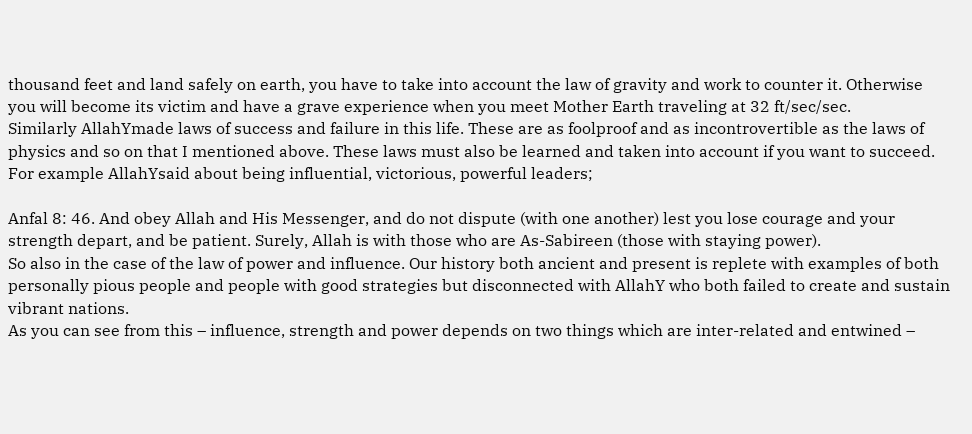thousand feet and land safely on earth, you have to take into account the law of gravity and work to counter it. Otherwise you will become its victim and have a grave experience when you meet Mother Earth traveling at 32 ft/sec/sec.
Similarly AllahYmade laws of success and failure in this life. These are as foolproof and as incontrovertible as the laws of physics and so on that I mentioned above. These laws must also be learned and taken into account if you want to succeed. For example AllahYsaid about being influential, victorious, powerful leaders;

Anfal 8: 46. And obey Allah and His Messenger, and do not dispute (with one another) lest you lose courage and your strength depart, and be patient. Surely, Allah is with those who are As-Sabireen (those with staying power).
So also in the case of the law of power and influence. Our history both ancient and present is replete with examples of both personally pious people and people with good strategies but disconnected with AllahY who both failed to create and sustain vibrant nations.
As you can see from this – influence, strength and power depends on two things which are inter-related and entwined –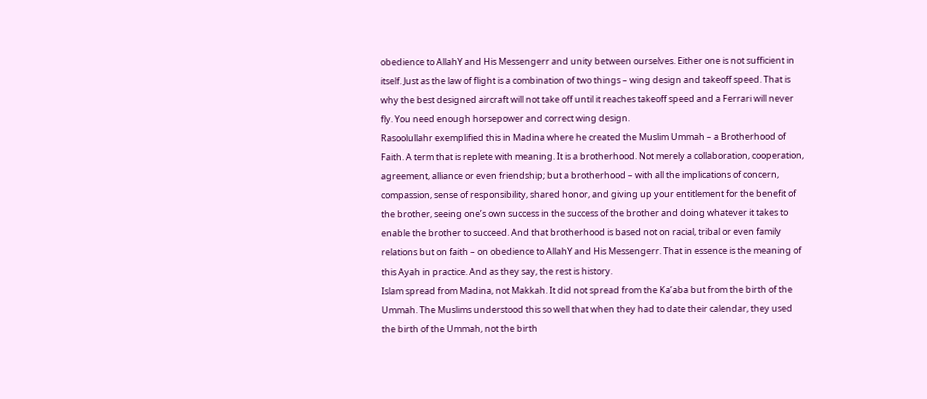obedience to AllahY and His Messengerr and unity between ourselves. Either one is not sufficient in itself. Just as the law of flight is a combination of two things – wing design and takeoff speed. That is why the best designed aircraft will not take off until it reaches takeoff speed and a Ferrari will never fly. You need enough horsepower and correct wing design.
Rasoolullahr exemplified this in Madina where he created the Muslim Ummah – a Brotherhood of Faith. A term that is replete with meaning. It is a brotherhood. Not merely a collaboration, cooperation, agreement, alliance or even friendship; but a brotherhood – with all the implications of concern, compassion, sense of responsibility, shared honor, and giving up your entitlement for the benefit of the brother, seeing one’s own success in the success of the brother and doing whatever it takes to enable the brother to succeed. And that brotherhood is based not on racial, tribal or even family relations but on faith – on obedience to AllahY and His Messengerr. That in essence is the meaning of this Ayah in practice. And as they say, the rest is history.
Islam spread from Madina, not Makkah. It did not spread from the Ka’aba but from the birth of the Ummah. The Muslims understood this so well that when they had to date their calendar, they used the birth of the Ummah, not the birth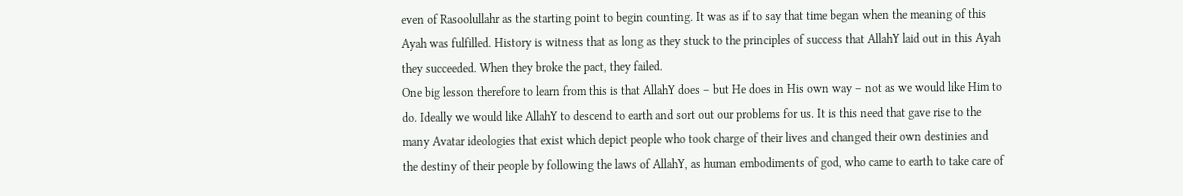even of Rasoolullahr as the starting point to begin counting. It was as if to say that time began when the meaning of this Ayah was fulfilled. History is witness that as long as they stuck to the principles of success that AllahY laid out in this Ayah they succeeded. When they broke the pact, they failed.
One big lesson therefore to learn from this is that AllahY does – but He does in His own way – not as we would like Him to do. Ideally we would like AllahY to descend to earth and sort out our problems for us. It is this need that gave rise to the many Avatar ideologies that exist which depict people who took charge of their lives and changed their own destinies and the destiny of their people by following the laws of AllahY, as human embodiments of god, who came to earth to take care of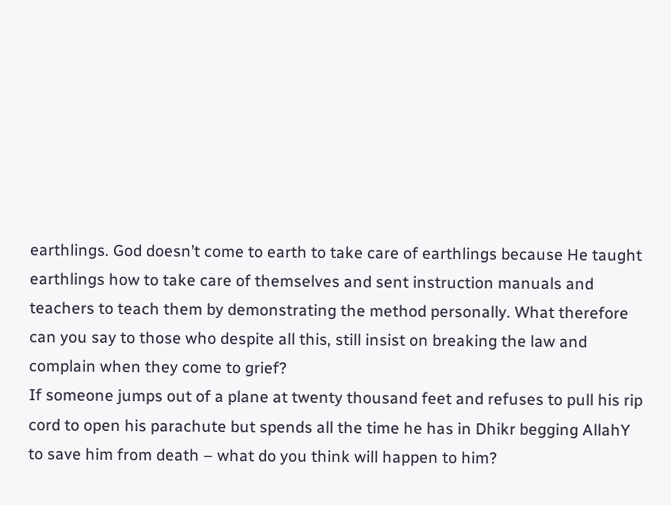earthlings. God doesn’t come to earth to take care of earthlings because He taught earthlings how to take care of themselves and sent instruction manuals and teachers to teach them by demonstrating the method personally. What therefore can you say to those who despite all this, still insist on breaking the law and complain when they come to grief?
If someone jumps out of a plane at twenty thousand feet and refuses to pull his rip cord to open his parachute but spends all the time he has in Dhikr begging AllahY to save him from death – what do you think will happen to him?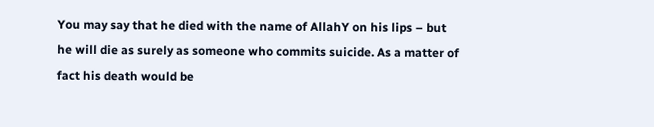You may say that he died with the name of AllahY on his lips – but he will die as surely as someone who commits suicide. As a matter of fact his death would be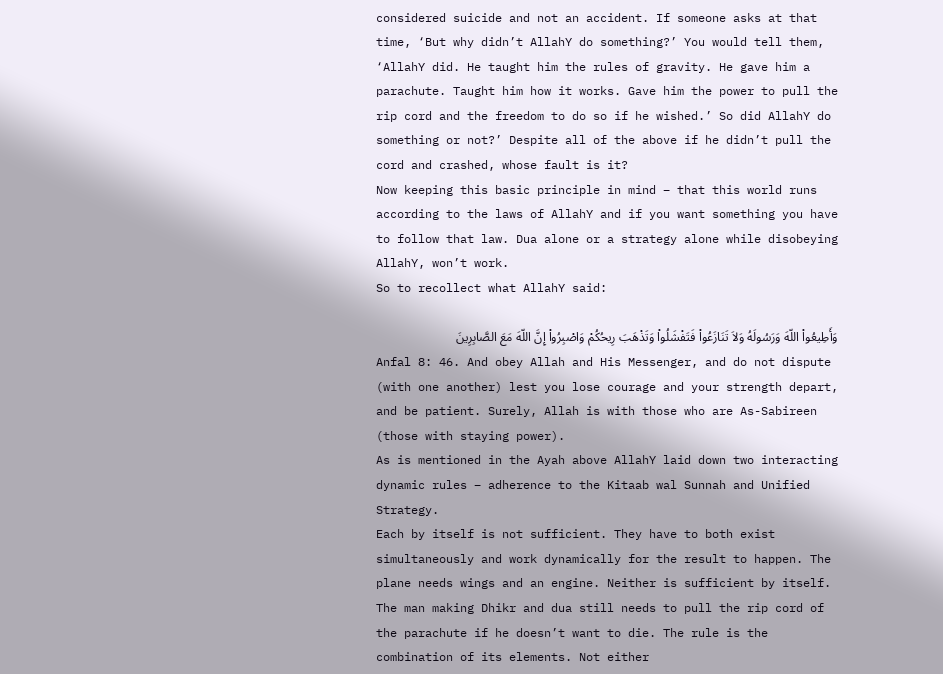considered suicide and not an accident. If someone asks at that time, ‘But why didn’t AllahY do something?’ You would tell them, ‘AllahY did. He taught him the rules of gravity. He gave him a parachute. Taught him how it works. Gave him the power to pull the rip cord and the freedom to do so if he wished.’ So did AllahY do something or not?’ Despite all of the above if he didn’t pull the cord and crashed, whose fault is it?
Now keeping this basic principle in mind – that this world runs according to the laws of AllahY and if you want something you have to follow that law. Dua alone or a strategy alone while disobeying AllahY, won’t work.
So to recollect what AllahY said:

وَأَطِيعُواْ اللّهَ وَرَسُولَهُ وَلاَ تَنَازَعُواْ فَتَفْشَلُواْ وَتَذْهَبَ رِيحُكُمْ وَاصْبِرُواْ إِنَّ اللّهَ مَعَ الصَّابِرِينَ
Anfal 8: 46. And obey Allah and His Messenger, and do not dispute (with one another) lest you lose courage and your strength depart, and be patient. Surely, Allah is with those who are As-Sabireen (those with staying power).
As is mentioned in the Ayah above AllahY laid down two interacting dynamic rules – adherence to the Kitaab wal Sunnah and Unified Strategy.
Each by itself is not sufficient. They have to both exist simultaneously and work dynamically for the result to happen. The plane needs wings and an engine. Neither is sufficient by itself. The man making Dhikr and dua still needs to pull the rip cord of the parachute if he doesn’t want to die. The rule is the combination of its elements. Not either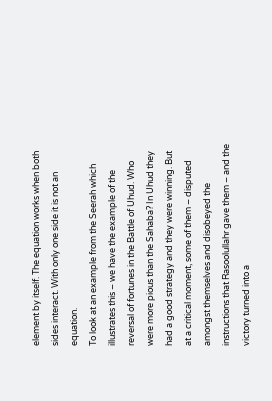element by itself. The equation works when both sides interact. With only one side it is not an equation.
To look at an example from the Seerah which illustrates this – we have the example of the reversal of fortunes in the Battle of Uhud. Who were more pious than the Sahaba? In Uhud they had a good strategy and they were winning. But at a critical moment, some of them – disputed amongst themselves and disobeyed the instructions that Rasoolullahr gave them – and the victory turned into a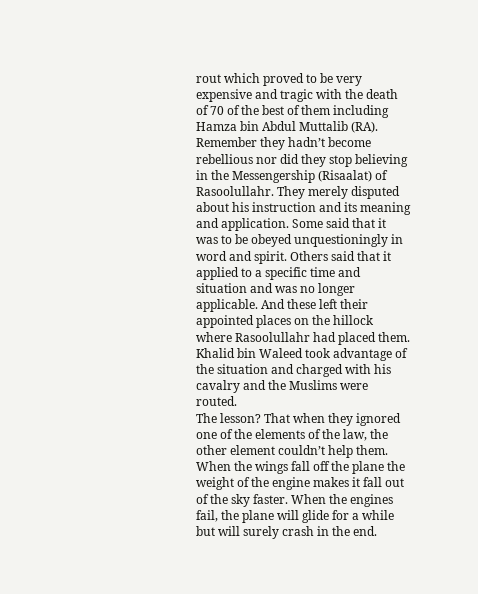rout which proved to be very expensive and tragic with the death of 70 of the best of them including Hamza bin Abdul Muttalib (RA). Remember they hadn’t become rebellious nor did they stop believing in the Messengership (Risaalat) of Rasoolullahr. They merely disputed about his instruction and its meaning and application. Some said that it was to be obeyed unquestioningly in word and spirit. Others said that it applied to a specific time and situation and was no longer applicable. And these left their appointed places on the hillock where Rasoolullahr had placed them. Khalid bin Waleed took advantage of the situation and charged with his cavalry and the Muslims were routed.
The lesson? That when they ignored one of the elements of the law, the other element couldn’t help them. When the wings fall off the plane the weight of the engine makes it fall out of the sky faster. When the engines fail, the plane will glide for a while but will surely crash in the end.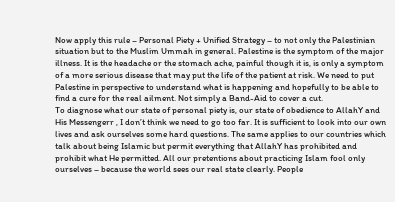Now apply this rule – Personal Piety + Unified Strategy – to not only the Palestinian situation but to the Muslim Ummah in general. Palestine is the symptom of the major illness. It is the headache or the stomach ache, painful though it is, is only a symptom of a more serious disease that may put the life of the patient at risk. We need to put Palestine in perspective to understand what is happening and hopefully to be able to find a cure for the real ailment. Not simply a Band-Aid to cover a cut.
To diagnose what our state of personal piety is, our state of obedience to AllahY and His Messengerr , I don’t think we need to go too far. It is sufficient to look into our own lives and ask ourselves some hard questions. The same applies to our countries which talk about being Islamic but permit everything that AllahY has prohibited and prohibit what He permitted. All our pretentions about practicing Islam fool only ourselves – because the world sees our real state clearly. People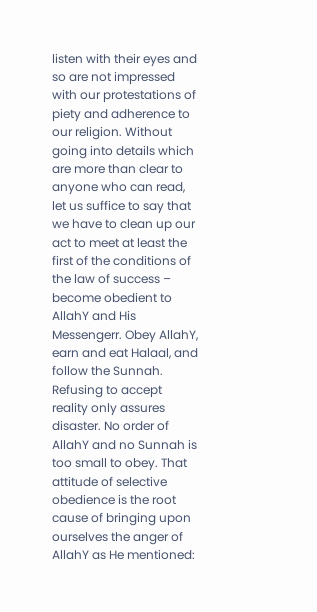listen with their eyes and so are not impressed with our protestations of piety and adherence to our religion. Without going into details which are more than clear to anyone who can read, let us suffice to say that we have to clean up our act to meet at least the first of the conditions of the law of success – become obedient to AllahY and His Messengerr. Obey AllahY, earn and eat Halaal, and follow the Sunnah. Refusing to accept reality only assures disaster. No order of AllahY and no Sunnah is too small to obey. That attitude of selective obedience is the root cause of bringing upon ourselves the anger of AllahY as He mentioned: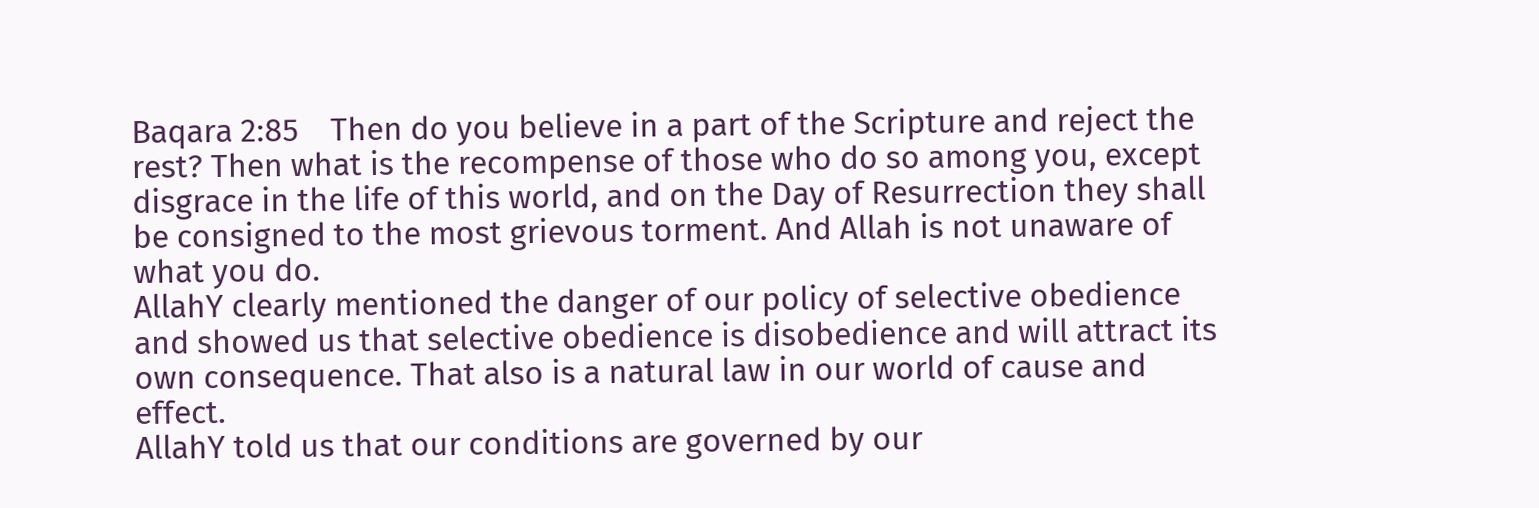Baqara 2:85    Then do you believe in a part of the Scripture and reject the rest? Then what is the recompense of those who do so among you, except disgrace in the life of this world, and on the Day of Resurrection they shall be consigned to the most grievous torment. And Allah is not unaware of what you do.
AllahY clearly mentioned the danger of our policy of selective obedience and showed us that selective obedience is disobedience and will attract its own consequence. That also is a natural law in our world of cause and effect.
AllahY told us that our conditions are governed by our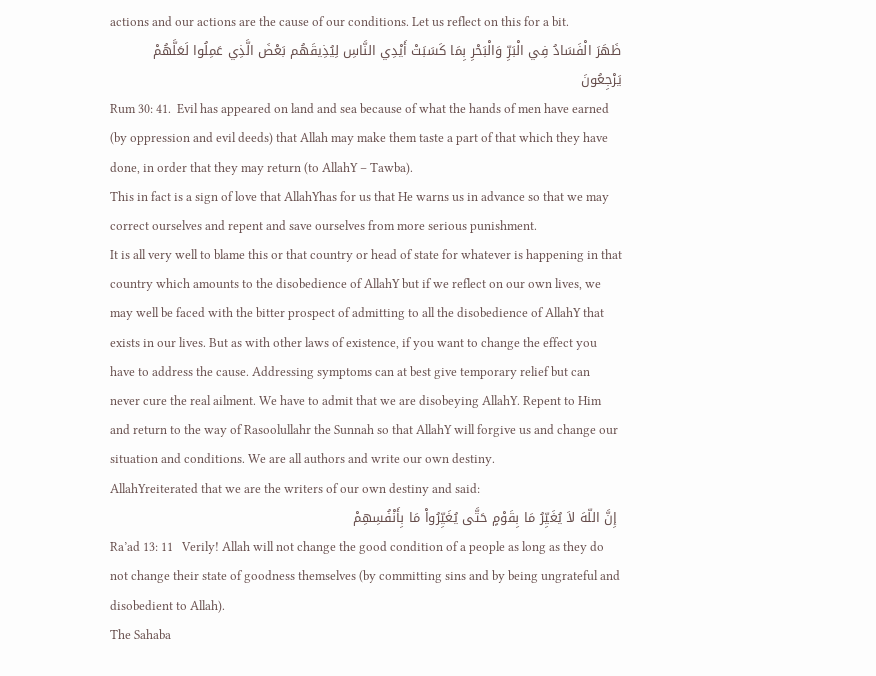actions and our actions are the cause of our conditions. Let us reflect on this for a bit.
ظَهَرَ الْفَسَادُ فِي الْبَرِّ وَالْبَحْرِ بِمَا كَسَبَتْ أَيْدِي النَّاسِ لِيُذِيقَهُم بَعْضَ الَّذِي عَمِلُوا لَعَلَّهُمْ يَرْجِعُونَ
Rum 30: 41.  Evil has appeared on land and sea because of what the hands of men have earned (by oppression and evil deeds) that Allah may make them taste a part of that which they have done, in order that they may return (to AllahY – Tawba).
This in fact is a sign of love that AllahYhas for us that He warns us in advance so that we may correct ourselves and repent and save ourselves from more serious punishment.
It is all very well to blame this or that country or head of state for whatever is happening in that country which amounts to the disobedience of AllahY but if we reflect on our own lives, we may well be faced with the bitter prospect of admitting to all the disobedience of AllahY that exists in our lives. But as with other laws of existence, if you want to change the effect you have to address the cause. Addressing symptoms can at best give temporary relief but can never cure the real ailment. We have to admit that we are disobeying AllahY. Repent to Him and return to the way of Rasoolullahr the Sunnah so that AllahY will forgive us and change our situation and conditions. We are all authors and write our own destiny.
AllahYreiterated that we are the writers of our own destiny and said:
 إِنَّ اللّهَ لاَ يُغَيِّرُ مَا بِقَوْمٍ حَتَّى يُغَيِّرُواْ مَا بِأَنْفُسِهِمْ
Ra’ad 13: 11   Verily! Allah will not change the good condition of a people as long as they do not change their state of goodness themselves (by committing sins and by being ungrateful and disobedient to Allah).
The Sahaba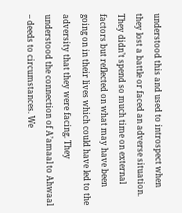understood this and used to introspect when they lost a battle or faced an adverse situation. They didn’t spend so much time on external factors but reflected on what may have been going on in their lives which could have led to the adversity that they were facing. They understood the connection of A’amaal to Ahwaal – deeds to circumstances. We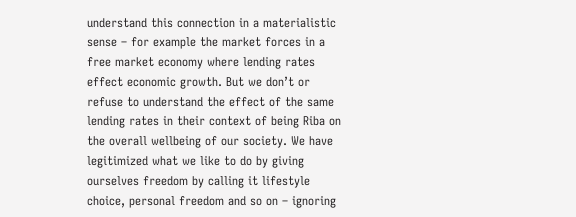understand this connection in a materialistic sense – for example the market forces in a free market economy where lending rates effect economic growth. But we don’t or refuse to understand the effect of the same lending rates in their context of being Riba on the overall wellbeing of our society. We have legitimized what we like to do by giving ourselves freedom by calling it lifestyle choice, personal freedom and so on – ignoring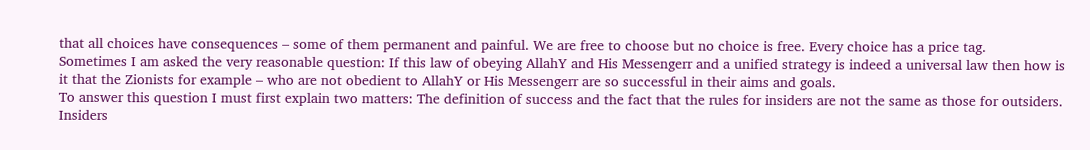that all choices have consequences – some of them permanent and painful. We are free to choose but no choice is free. Every choice has a price tag.
Sometimes I am asked the very reasonable question: If this law of obeying AllahY and His Messengerr and a unified strategy is indeed a universal law then how is it that the Zionists for example – who are not obedient to AllahY or His Messengerr are so successful in their aims and goals.
To answer this question I must first explain two matters: The definition of success and the fact that the rules for insiders are not the same as those for outsiders. Insiders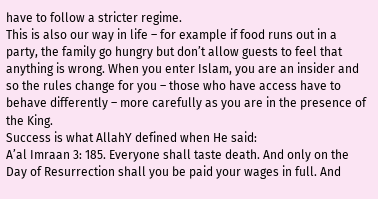have to follow a stricter regime.
This is also our way in life – for example if food runs out in a party, the family go hungry but don’t allow guests to feel that anything is wrong. When you enter Islam, you are an insider and so the rules change for you – those who have access have to behave differently – more carefully as you are in the presence of the King.
Success is what AllahY defined when He said:
A’al Imraan 3: 185. Everyone shall taste death. And only on the Day of Resurrection shall you be paid your wages in full. And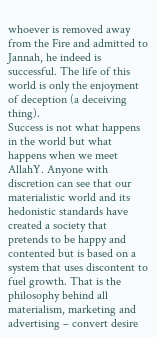whoever is removed away from the Fire and admitted to Jannah, he indeed is successful. The life of this world is only the enjoyment of deception (a deceiving thing).
Success is not what happens in the world but what happens when we meet AllahY. Anyone with discretion can see that our materialistic world and its hedonistic standards have created a society that pretends to be happy and contented but is based on a system that uses discontent to fuel growth. That is the philosophy behind all materialism, marketing and advertising – convert desire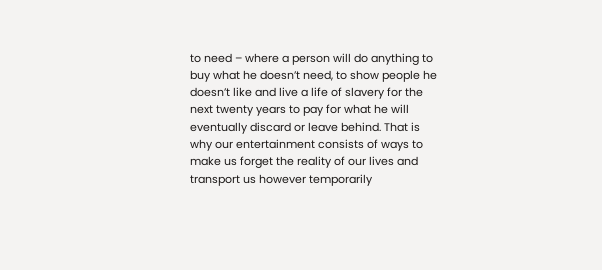to need – where a person will do anything to buy what he doesn’t need, to show people he doesn’t like and live a life of slavery for the next twenty years to pay for what he will eventually discard or leave behind. That is why our entertainment consists of ways to make us forget the reality of our lives and transport us however temporarily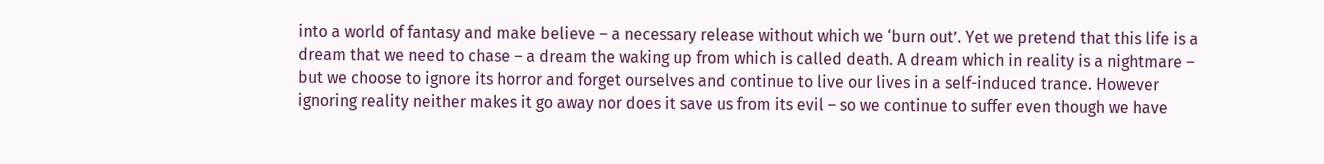into a world of fantasy and make believe – a necessary release without which we ‘burn out’. Yet we pretend that this life is a dream that we need to chase – a dream the waking up from which is called death. A dream which in reality is a nightmare – but we choose to ignore its horror and forget ourselves and continue to live our lives in a self-induced trance. However ignoring reality neither makes it go away nor does it save us from its evil – so we continue to suffer even though we have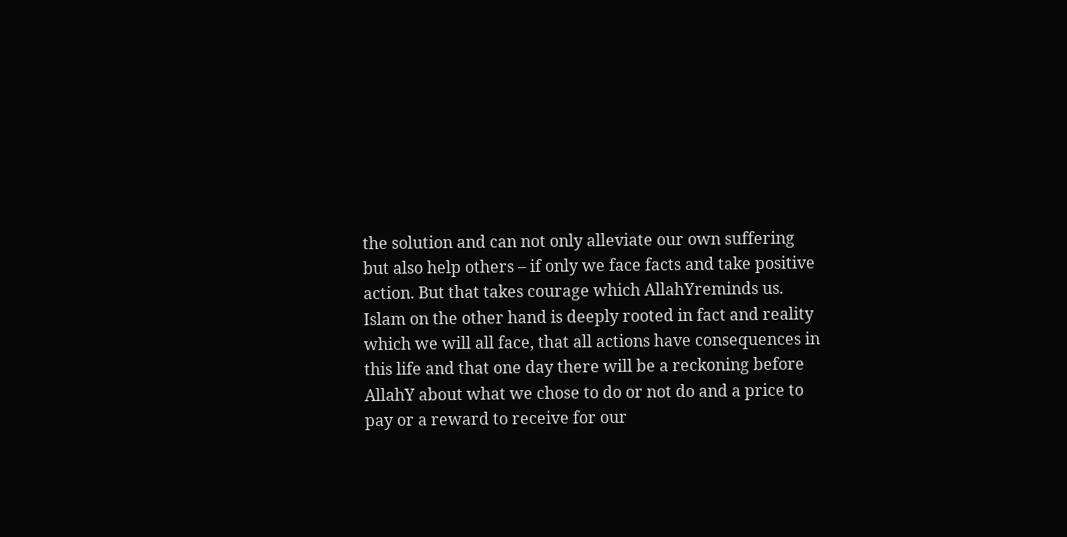the solution and can not only alleviate our own suffering but also help others – if only we face facts and take positive action. But that takes courage which AllahYreminds us.
Islam on the other hand is deeply rooted in fact and reality which we will all face, that all actions have consequences in this life and that one day there will be a reckoning before AllahY about what we chose to do or not do and a price to pay or a reward to receive for our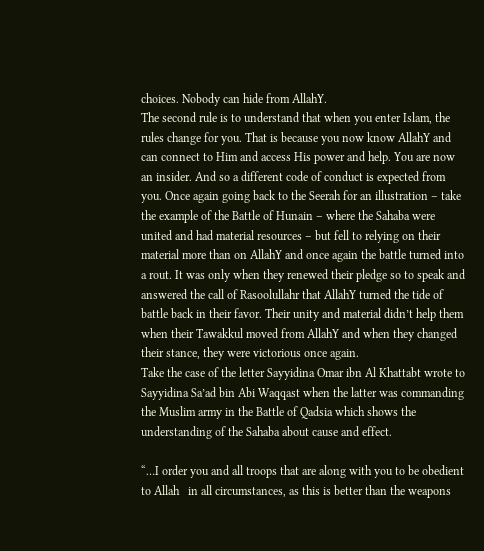choices. Nobody can hide from AllahY.
The second rule is to understand that when you enter Islam, the rules change for you. That is because you now know AllahY and can connect to Him and access His power and help. You are now an insider. And so a different code of conduct is expected from you. Once again going back to the Seerah for an illustration – take the example of the Battle of Hunain – where the Sahaba were united and had material resources – but fell to relying on their material more than on AllahY and once again the battle turned into a rout. It was only when they renewed their pledge so to speak and answered the call of Rasoolullahr that AllahY turned the tide of battle back in their favor. Their unity and material didn’t help them when their Tawakkul moved from AllahY and when they changed their stance, they were victorious once again.
Take the case of the letter Sayyidina Omar ibn Al Khattabt wrote to Sayyidina Sa’ad bin Abi Waqqast when the latter was commanding the Muslim army in the Battle of Qadsia which shows the understanding of the Sahaba about cause and effect.

“…I order you and all troops that are along with you to be obedient to Allah   in all circumstances, as this is better than the weapons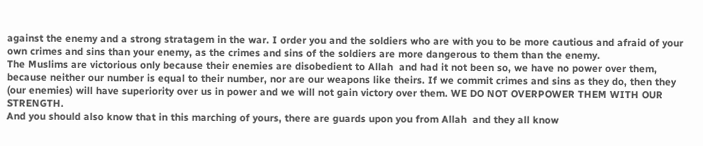against the enemy and a strong stratagem in the war. I order you and the soldiers who are with you to be more cautious and afraid of your own crimes and sins than your enemy, as the crimes and sins of the soldiers are more dangerous to them than the enemy.
The Muslims are victorious only because their enemies are disobedient to Allah  and had it not been so, we have no power over them, because neither our number is equal to their number, nor are our weapons like theirs. If we commit crimes and sins as they do, then they (our enemies) will have superiority over us in power and we will not gain victory over them. WE DO NOT OVERPOWER THEM WITH OUR STRENGTH.
And you should also know that in this marching of yours, there are guards upon you from Allah  and they all know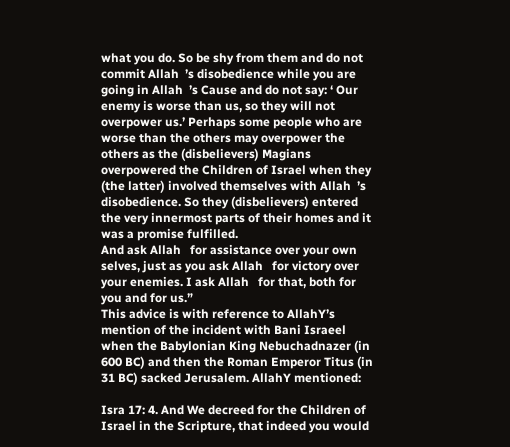what you do. So be shy from them and do not commit Allah  ’s disobedience while you are going in Allah  ’s Cause and do not say: ‘ Our enemy is worse than us, so they will not overpower us.’ Perhaps some people who are worse than the others may overpower the others as the (disbelievers) Magians overpowered the Children of Israel when they (the latter) involved themselves with Allah  ’s disobedience. So they (disbelievers) entered the very innermost parts of their homes and it was a promise fulfilled.
And ask Allah   for assistance over your own selves, just as you ask Allah   for victory over your enemies. I ask Allah   for that, both for you and for us.”
This advice is with reference to AllahY’s mention of the incident with Bani Israeel when the Babylonian King Nebuchadnazer (in 600 BC) and then the Roman Emperor Titus (in 31 BC) sacked Jerusalem. AllahY mentioned:

Isra 17: 4. And We decreed for the Children of Israel in the Scripture, that indeed you would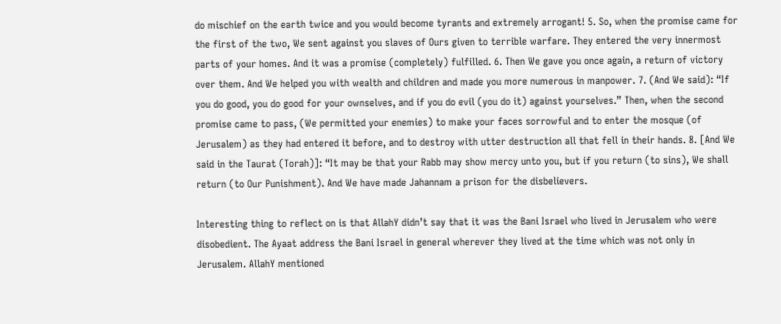do mischief on the earth twice and you would become tyrants and extremely arrogant! 5. So, when the promise came for the first of the two, We sent against you slaves of Ours given to terrible warfare. They entered the very innermost parts of your homes. And it was a promise (completely) fulfilled. 6. Then We gave you once again, a return of victory over them. And We helped you with wealth and children and made you more numerous in manpower. 7. (And We said): “If you do good, you do good for your ownselves, and if you do evil (you do it) against yourselves.” Then, when the second promise came to pass, (We permitted your enemies) to make your faces sorrowful and to enter the mosque (of Jerusalem) as they had entered it before, and to destroy with utter destruction all that fell in their hands. 8. [And We said in the Taurat (Torah)]: “It may be that your Rabb may show mercy unto you, but if you return (to sins), We shall return (to Our Punishment). And We have made Jahannam a prison for the disbelievers.

Interesting thing to reflect on is that AllahY didn’t say that it was the Bani Israel who lived in Jerusalem who were disobedient. The Ayaat address the Bani Israel in general wherever they lived at the time which was not only in Jerusalem. AllahY mentioned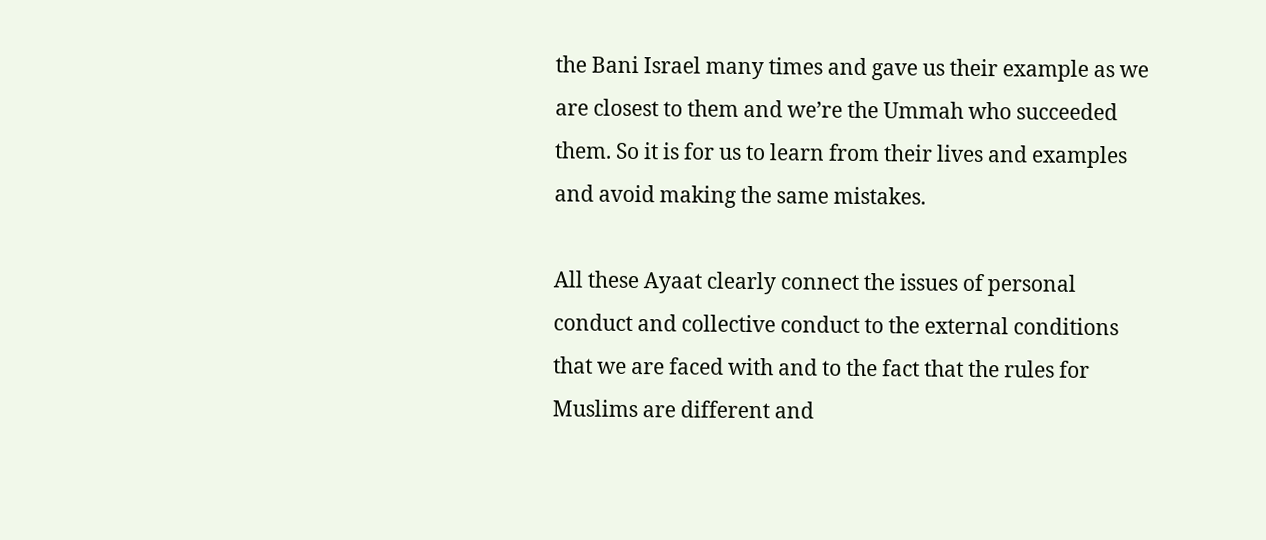the Bani Israel many times and gave us their example as we are closest to them and we’re the Ummah who succeeded them. So it is for us to learn from their lives and examples and avoid making the same mistakes.

All these Ayaat clearly connect the issues of personal conduct and collective conduct to the external conditions that we are faced with and to the fact that the rules for Muslims are different and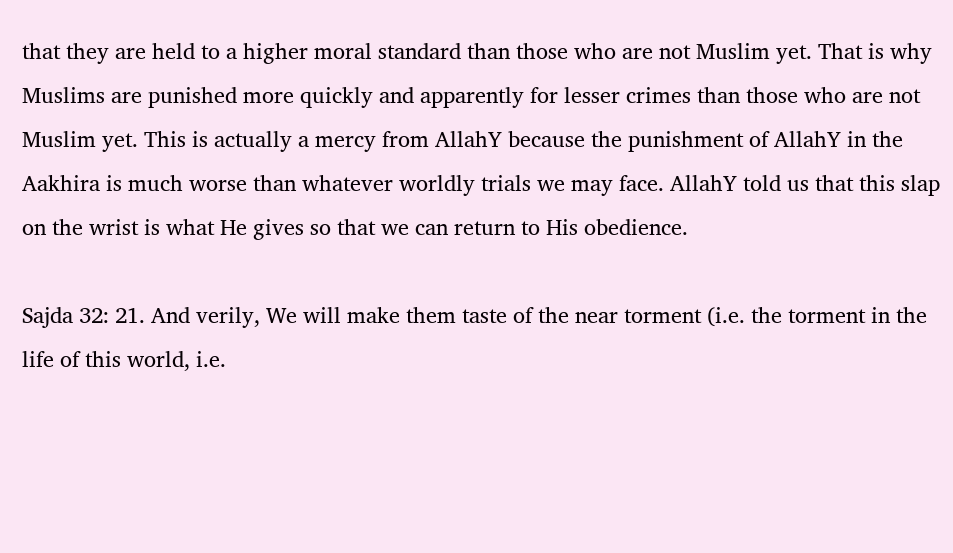that they are held to a higher moral standard than those who are not Muslim yet. That is why Muslims are punished more quickly and apparently for lesser crimes than those who are not Muslim yet. This is actually a mercy from AllahY because the punishment of AllahY in the Aakhira is much worse than whatever worldly trials we may face. AllahY told us that this slap on the wrist is what He gives so that we can return to His obedience.

Sajda 32: 21. And verily, We will make them taste of the near torment (i.e. the torment in the life of this world, i.e.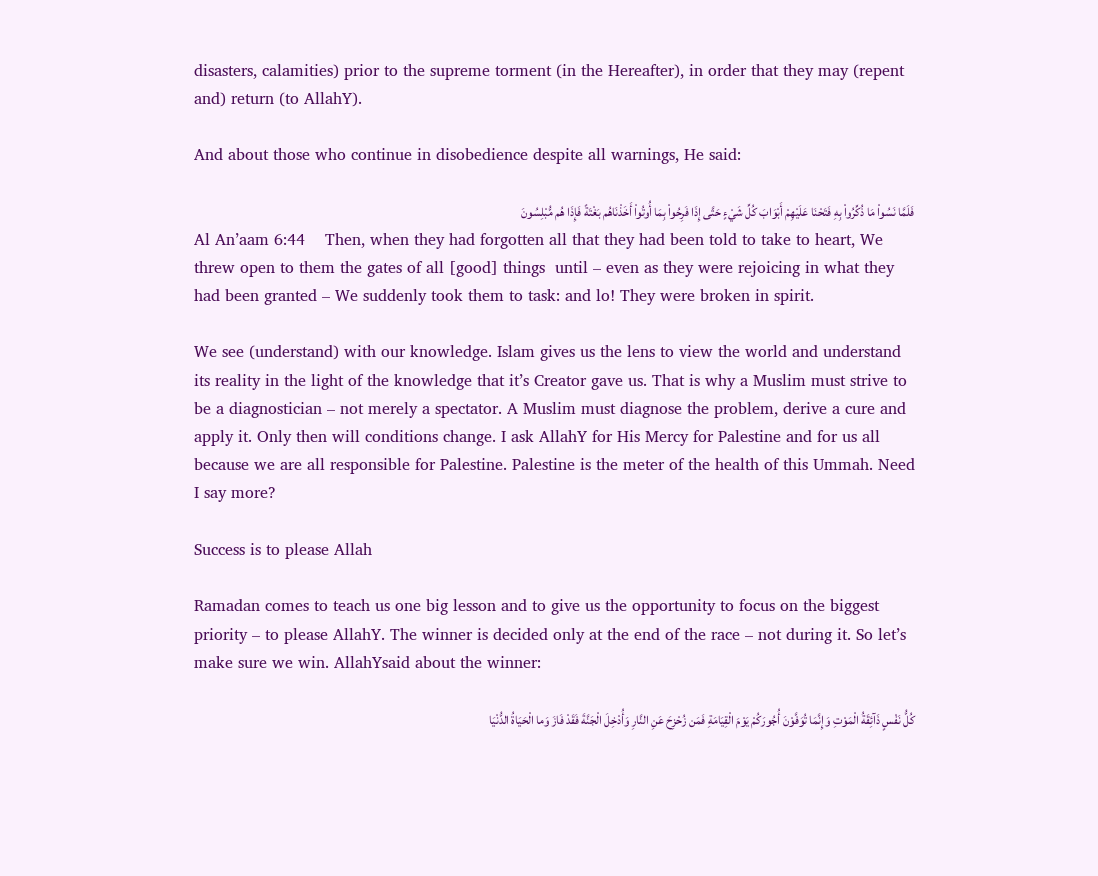disasters, calamities) prior to the supreme torment (in the Hereafter), in order that they may (repent and) return (to AllahY).

And about those who continue in disobedience despite all warnings, He said:

فَلَمَّا نَسُواْ مَا ذُكِّرُواْ بِهِ فَتَحْنَا عَلَيْهِمْ أَبْوَابَ كُلِّ شَيْءٍ حَتَّى إِذَا فَرِحُواْ بِمَا أُوتُواْ أَخَذْنَاهُم بَغْتَةً فَإِذَا هُم مُّبْلِسُونَ
Al An’aam 6:44    Then, when they had forgotten all that they had been told to take to heart, We threw open to them the gates of all [good] things  until – even as they were rejoicing in what they had been granted – We suddenly took them to task: and lo! They were broken in spirit.

We see (understand) with our knowledge. Islam gives us the lens to view the world and understand its reality in the light of the knowledge that it’s Creator gave us. That is why a Muslim must strive to be a diagnostician – not merely a spectator. A Muslim must diagnose the problem, derive a cure and apply it. Only then will conditions change. I ask AllahY for His Mercy for Palestine and for us all because we are all responsible for Palestine. Palestine is the meter of the health of this Ummah. Need I say more?

Success is to please Allah

Ramadan comes to teach us one big lesson and to give us the opportunity to focus on the biggest priority – to please AllahY. The winner is decided only at the end of the race – not during it. So let’s make sure we win. AllahYsaid about the winner:

كُلُّ نَفْسٍ ذَآئِقَةُ الْمَوْتِ وَإِنَّمَا تُوَفَّوْنَ أُجُورَكُمْ يَوْمَ الْقِيَامَةِ فَمَن زُحْزِحَ عَنِ النَّارِ وَأُدْخِلَ الْجَنَّةَ فَقَدْ فَازَ وَما الْحَيَاةُ الدُّنْيَا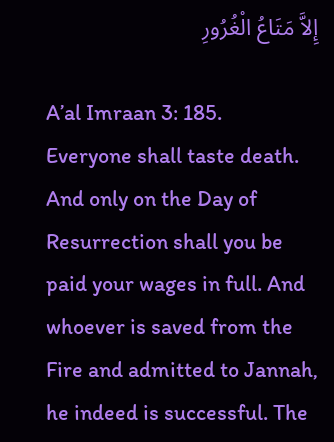إِلاَّ مَتَاعُ الْغُرُورِ

A’al Imraan 3: 185.       Everyone shall taste death. And only on the Day of Resurrection shall you be paid your wages in full. And whoever is saved from the Fire and admitted to Jannah, he indeed is successful. The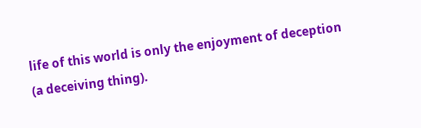life of this world is only the enjoyment of deception (a deceiving thing).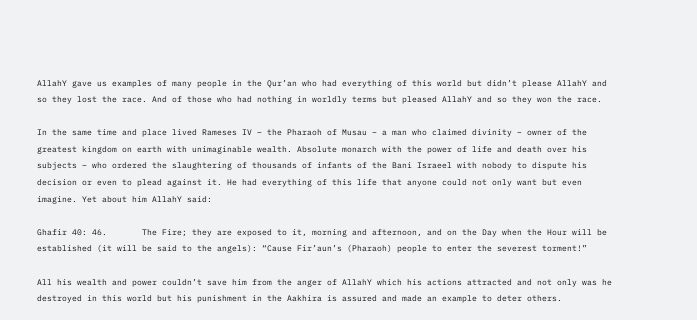AllahY gave us examples of many people in the Qur’an who had everything of this world but didn’t please AllahY and so they lost the race. And of those who had nothing in worldly terms but pleased AllahY and so they won the race.

In the same time and place lived Rameses IV – the Pharaoh of Musau – a man who claimed divinity – owner of the greatest kingdom on earth with unimaginable wealth. Absolute monarch with the power of life and death over his subjects – who ordered the slaughtering of thousands of infants of the Bani Israeel with nobody to dispute his decision or even to plead against it. He had everything of this life that anyone could not only want but even imagine. Yet about him AllahY said:

Ghafir 40: 46.       The Fire; they are exposed to it, morning and afternoon, and on the Day when the Hour will be established (it will be said to the angels): “Cause Fir’aun’s (Pharaoh) people to enter the severest torment!”

All his wealth and power couldn’t save him from the anger of AllahY which his actions attracted and not only was he destroyed in this world but his punishment in the Aakhira is assured and made an example to deter others.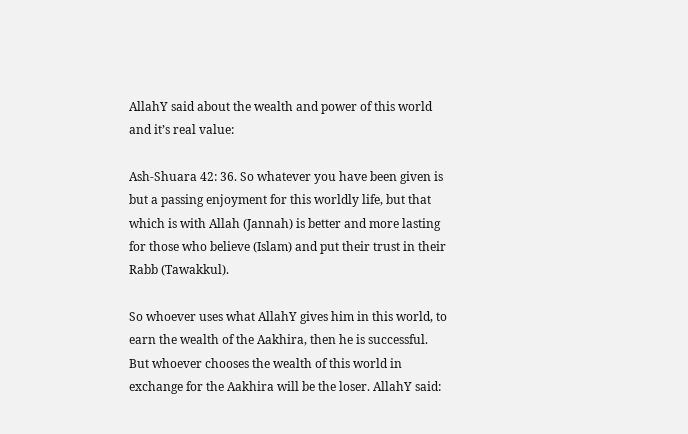AllahY said about the wealth and power of this world and it’s real value:

Ash-Shuara 42: 36. So whatever you have been given is but a passing enjoyment for this worldly life, but that which is with Allah (Jannah) is better and more lasting for those who believe (Islam) and put their trust in their Rabb (Tawakkul).

So whoever uses what AllahY gives him in this world, to earn the wealth of the Aakhira, then he is successful. But whoever chooses the wealth of this world in exchange for the Aakhira will be the loser. AllahY said: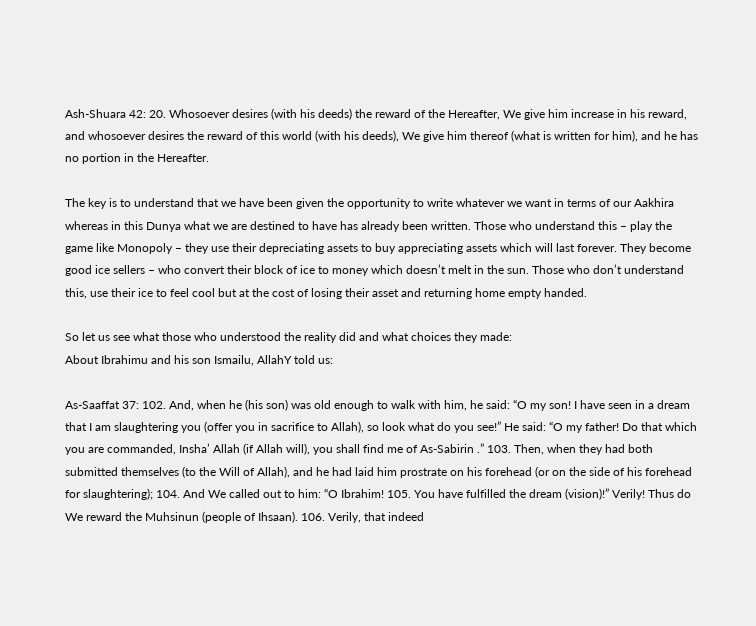Ash-Shuara 42: 20. Whosoever desires (with his deeds) the reward of the Hereafter, We give him increase in his reward, and whosoever desires the reward of this world (with his deeds), We give him thereof (what is written for him), and he has no portion in the Hereafter.

The key is to understand that we have been given the opportunity to write whatever we want in terms of our Aakhira whereas in this Dunya what we are destined to have has already been written. Those who understand this – play the game like Monopoly – they use their depreciating assets to buy appreciating assets which will last forever. They become good ice sellers – who convert their block of ice to money which doesn’t melt in the sun. Those who don’t understand this, use their ice to feel cool but at the cost of losing their asset and returning home empty handed.

So let us see what those who understood the reality did and what choices they made:
About Ibrahimu and his son Ismailu, AllahY told us:

As-Saaffat 37: 102. And, when he (his son) was old enough to walk with him, he said: “O my son! I have seen in a dream that I am slaughtering you (offer you in sacrifice to Allah), so look what do you see!” He said: “O my father! Do that which you are commanded, Insha’ Allah (if Allah will), you shall find me of As-Sabirin .” 103. Then, when they had both submitted themselves (to the Will of Allah), and he had laid him prostrate on his forehead (or on the side of his forehead for slaughtering); 104. And We called out to him: “O Ibrahim! 105. You have fulfilled the dream (vision)!” Verily! Thus do We reward the Muhsinun (people of Ihsaan). 106. Verily, that indeed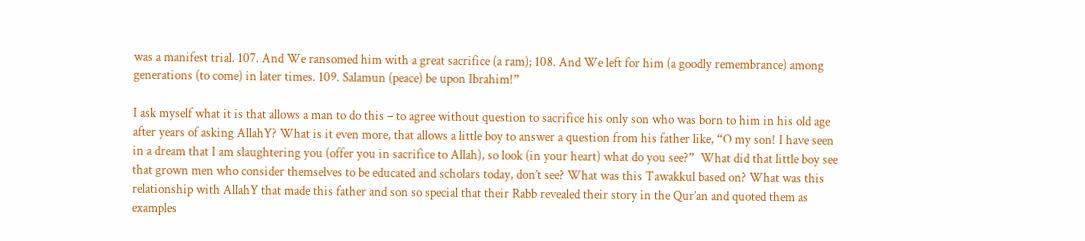was a manifest trial. 107. And We ransomed him with a great sacrifice (a ram); 108. And We left for him (a goodly remembrance) among generations (to come) in later times. 109. Salamun (peace) be upon Ibrahim!”

I ask myself what it is that allows a man to do this – to agree without question to sacrifice his only son who was born to him in his old age after years of asking AllahY? What is it even more, that allows a little boy to answer a question from his father like, “O my son! I have seen in a dream that I am slaughtering you (offer you in sacrifice to Allah), so look (in your heart) what do you see?”  What did that little boy see that grown men who consider themselves to be educated and scholars today, don’t see? What was this Tawakkul based on? What was this relationship with AllahY that made this father and son so special that their Rabb revealed their story in the Qur’an and quoted them as examples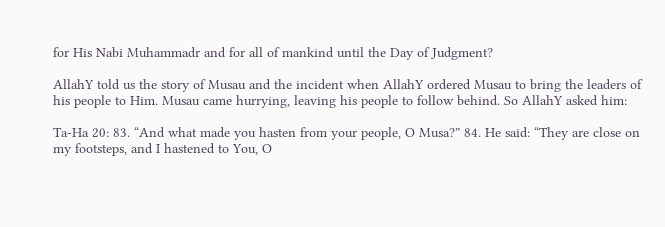for His Nabi Muhammadr and for all of mankind until the Day of Judgment?

AllahY told us the story of Musau and the incident when AllahY ordered Musau to bring the leaders of his people to Him. Musau came hurrying, leaving his people to follow behind. So AllahY asked him:

Ta-Ha 20: 83. “And what made you hasten from your people, O Musa?” 84. He said: “They are close on my footsteps, and I hastened to You, O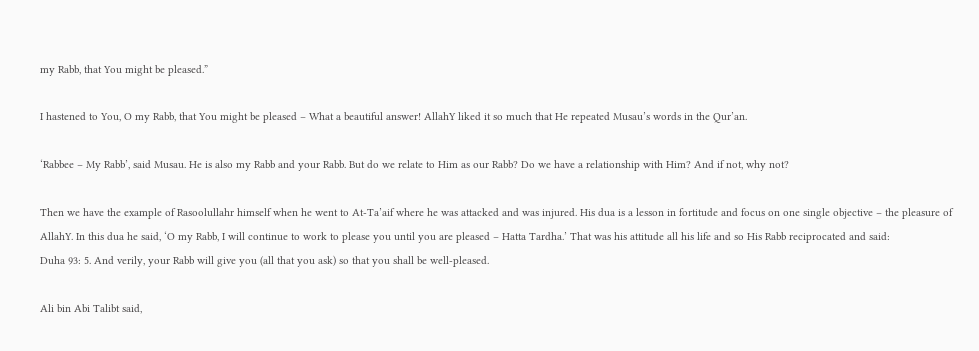my Rabb, that You might be pleased.”

I hastened to You, O my Rabb, that You might be pleased – What a beautiful answer! AllahY liked it so much that He repeated Musau’s words in the Qur’an.

‘Rabbee – My Rabb’, said Musau. He is also my Rabb and your Rabb. But do we relate to Him as our Rabb? Do we have a relationship with Him? And if not, why not?

Then we have the example of Rasoolullahr himself when he went to At-Ta’aif where he was attacked and was injured. His dua is a lesson in fortitude and focus on one single objective – the pleasure of AllahY. In this dua he said, ‘O my Rabb, I will continue to work to please you until you are pleased – Hatta Tardha.’ That was his attitude all his life and so His Rabb reciprocated and said:
Duha 93: 5. And verily, your Rabb will give you (all that you ask) so that you shall be well-pleased.

Ali bin Abi Talibt said,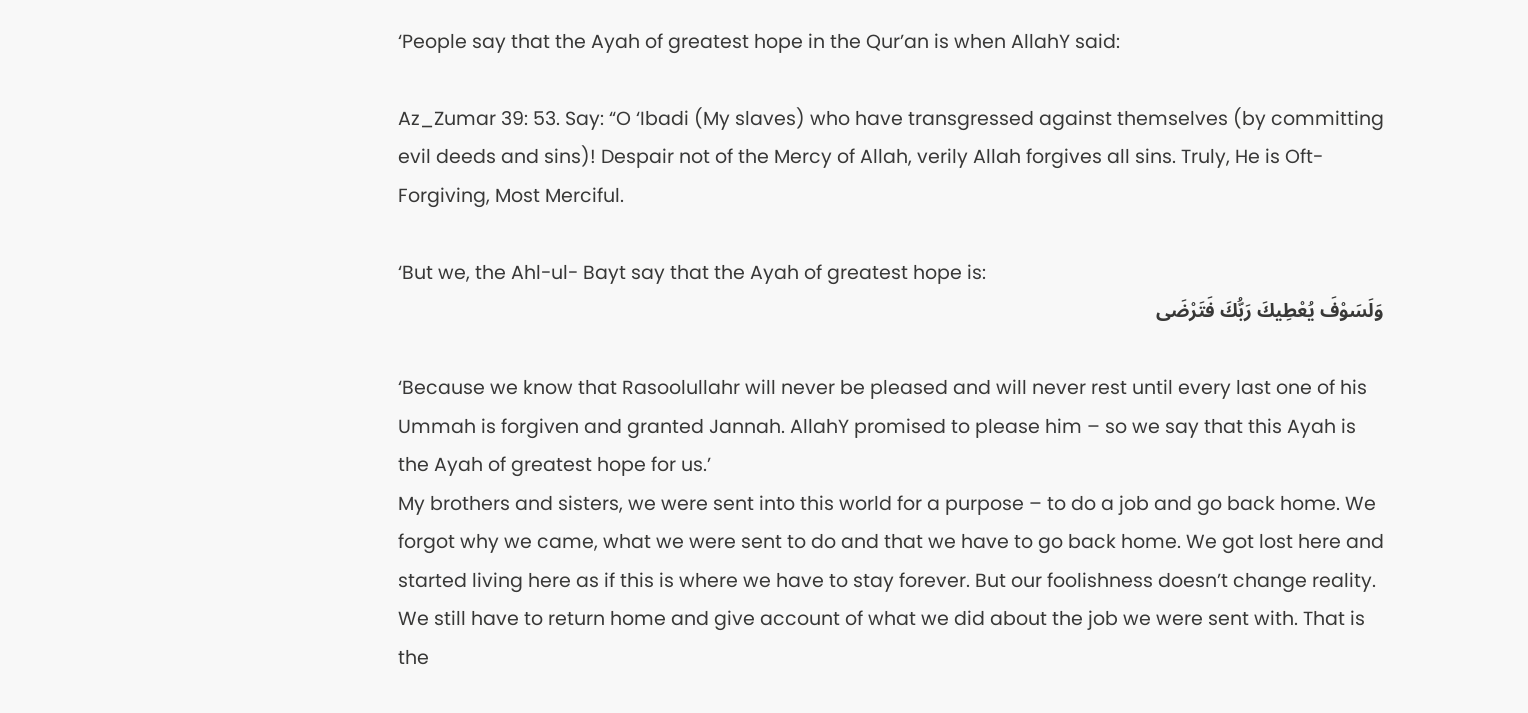‘People say that the Ayah of greatest hope in the Qur’an is when AllahY said:

Az_Zumar 39: 53. Say: “O ‘Ibadi (My slaves) who have transgressed against themselves (by committing evil deeds and sins)! Despair not of the Mercy of Allah, verily Allah forgives all sins. Truly, He is Oft-Forgiving, Most Merciful.

‘But we, the Ahl-ul- Bayt say that the Ayah of greatest hope is:
وَلَسَوْفَ يُعْطِيكَ رَبُّكَ فَتَرْضَى

‘Because we know that Rasoolullahr will never be pleased and will never rest until every last one of his Ummah is forgiven and granted Jannah. AllahY promised to please him – so we say that this Ayah is the Ayah of greatest hope for us.’
My brothers and sisters, we were sent into this world for a purpose – to do a job and go back home. We forgot why we came, what we were sent to do and that we have to go back home. We got lost here and started living here as if this is where we have to stay forever. But our foolishness doesn’t change reality. We still have to return home and give account of what we did about the job we were sent with. That is the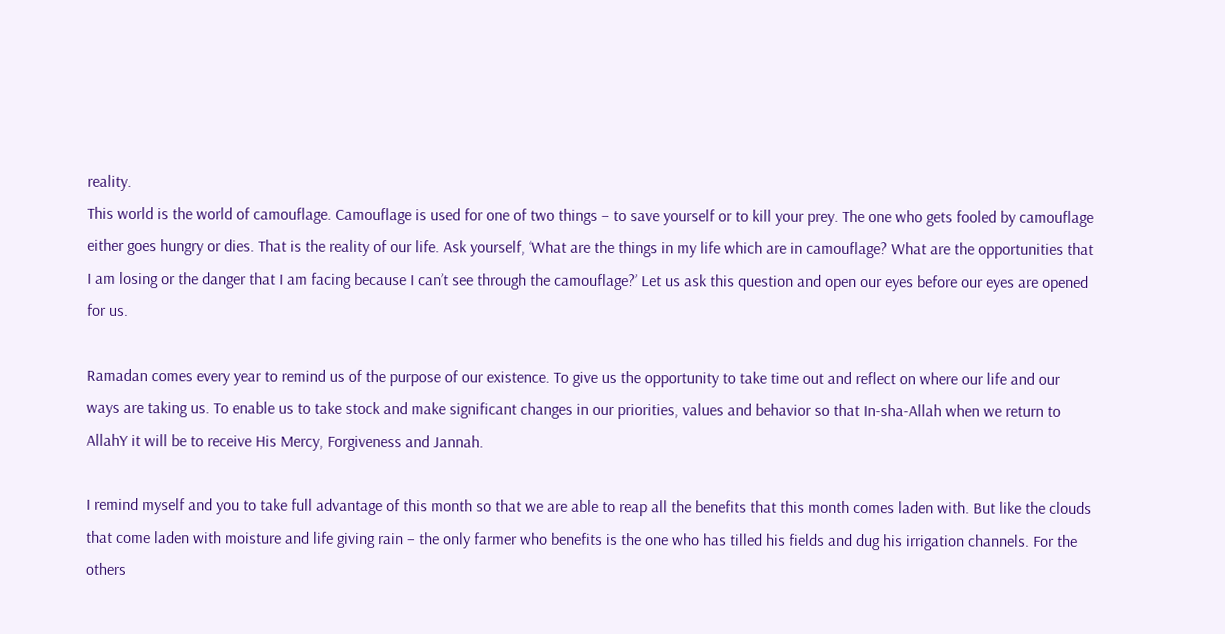reality.
This world is the world of camouflage. Camouflage is used for one of two things – to save yourself or to kill your prey. The one who gets fooled by camouflage either goes hungry or dies. That is the reality of our life. Ask yourself, ‘What are the things in my life which are in camouflage? What are the opportunities that I am losing or the danger that I am facing because I can’t see through the camouflage?’ Let us ask this question and open our eyes before our eyes are opened for us.

Ramadan comes every year to remind us of the purpose of our existence. To give us the opportunity to take time out and reflect on where our life and our ways are taking us. To enable us to take stock and make significant changes in our priorities, values and behavior so that In-sha-Allah when we return to AllahY it will be to receive His Mercy, Forgiveness and Jannah.

I remind myself and you to take full advantage of this month so that we are able to reap all the benefits that this month comes laden with. But like the clouds that come laden with moisture and life giving rain – the only farmer who benefits is the one who has tilled his fields and dug his irrigation channels. For the others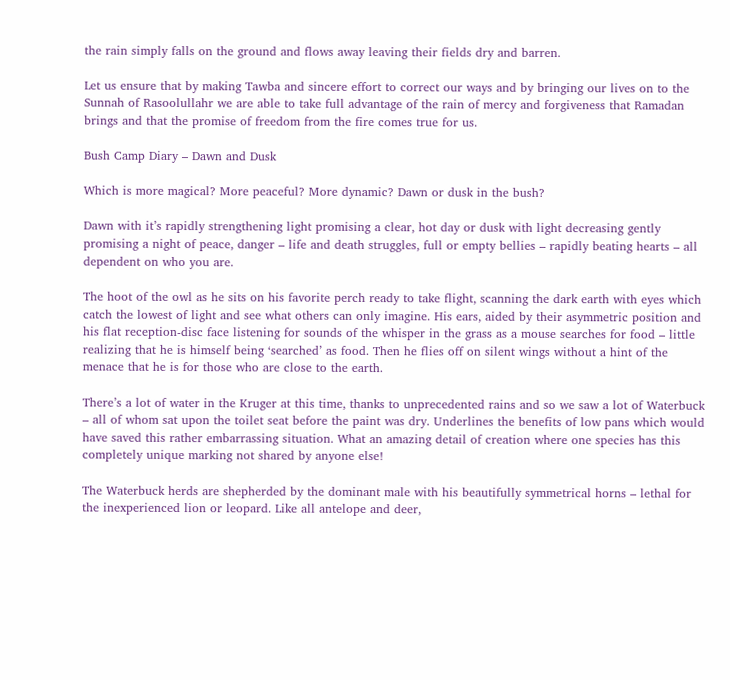the rain simply falls on the ground and flows away leaving their fields dry and barren.

Let us ensure that by making Tawba and sincere effort to correct our ways and by bringing our lives on to the Sunnah of Rasoolullahr we are able to take full advantage of the rain of mercy and forgiveness that Ramadan brings and that the promise of freedom from the fire comes true for us.

Bush Camp Diary – Dawn and Dusk

Which is more magical? More peaceful? More dynamic? Dawn or dusk in the bush?

Dawn with it’s rapidly strengthening light promising a clear, hot day or dusk with light decreasing gently promising a night of peace, danger – life and death struggles, full or empty bellies – rapidly beating hearts – all dependent on who you are.

The hoot of the owl as he sits on his favorite perch ready to take flight, scanning the dark earth with eyes which catch the lowest of light and see what others can only imagine. His ears, aided by their asymmetric position and his flat reception-disc face listening for sounds of the whisper in the grass as a mouse searches for food – little realizing that he is himself being ‘searched’ as food. Then he flies off on silent wings without a hint of the menace that he is for those who are close to the earth.

There’s a lot of water in the Kruger at this time, thanks to unprecedented rains and so we saw a lot of Waterbuck – all of whom sat upon the toilet seat before the paint was dry. Underlines the benefits of low pans which would have saved this rather embarrassing situation. What an amazing detail of creation where one species has this completely unique marking not shared by anyone else!

The Waterbuck herds are shepherded by the dominant male with his beautifully symmetrical horns – lethal for the inexperienced lion or leopard. Like all antelope and deer,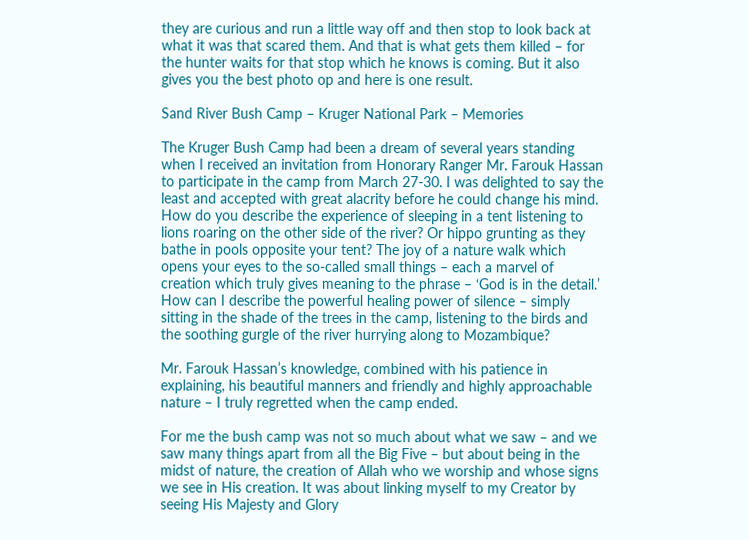they are curious and run a little way off and then stop to look back at what it was that scared them. And that is what gets them killed – for the hunter waits for that stop which he knows is coming. But it also gives you the best photo op and here is one result.

Sand River Bush Camp – Kruger National Park – Memories

The Kruger Bush Camp had been a dream of several years standing when I received an invitation from Honorary Ranger Mr. Farouk Hassan to participate in the camp from March 27-30. I was delighted to say the least and accepted with great alacrity before he could change his mind.
How do you describe the experience of sleeping in a tent listening to lions roaring on the other side of the river? Or hippo grunting as they bathe in pools opposite your tent? The joy of a nature walk which opens your eyes to the so-called small things – each a marvel of creation which truly gives meaning to the phrase – ‘God is in the detail.’ How can I describe the powerful healing power of silence – simply sitting in the shade of the trees in the camp, listening to the birds and the soothing gurgle of the river hurrying along to Mozambique?

Mr. Farouk Hassan’s knowledge, combined with his patience in explaining, his beautiful manners and friendly and highly approachable nature – I truly regretted when the camp ended.

For me the bush camp was not so much about what we saw – and we saw many things apart from all the Big Five – but about being in the midst of nature, the creation of Allah who we worship and whose signs we see in His creation. It was about linking myself to my Creator by seeing His Majesty and Glory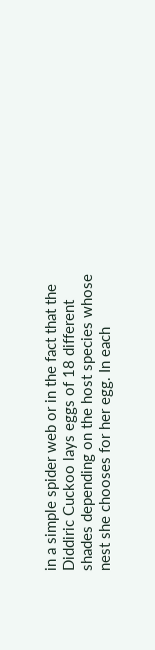in a simple spider web or in the fact that the Diddiric Cuckoo lays eggs of 18 different shades depending on the host species whose nest she chooses for her egg. In each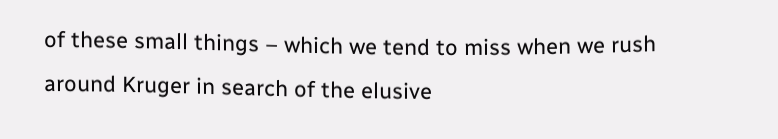of these small things – which we tend to miss when we rush around Kruger in search of the elusive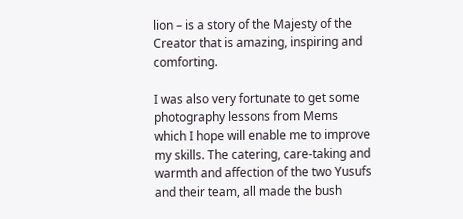lion – is a story of the Majesty of the Creator that is amazing, inspiring and comforting.

I was also very fortunate to get some photography lessons from Mems which I hope will enable me to improve my skills. The catering, care-taking and warmth and affection of the two Yusufs and their team, all made the bush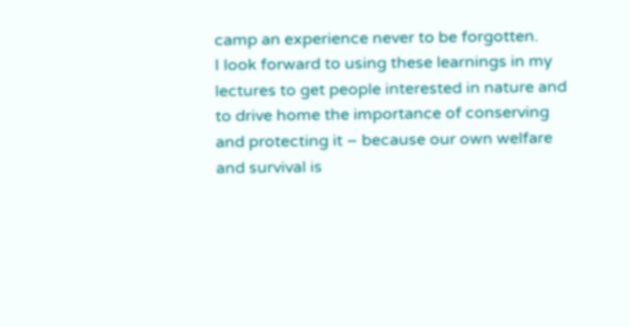camp an experience never to be forgotten.
I look forward to using these learnings in my lectures to get people interested in nature and to drive home the importance of conserving and protecting it – because our own welfare and survival is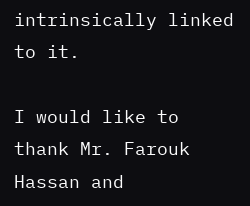intrinsically linked to it.

I would like to thank Mr. Farouk Hassan and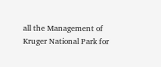all the Management of Kruger National Park for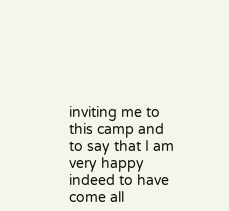inviting me to this camp and to say that I am very happy indeed to have come all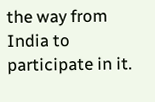the way from India to participate in it.